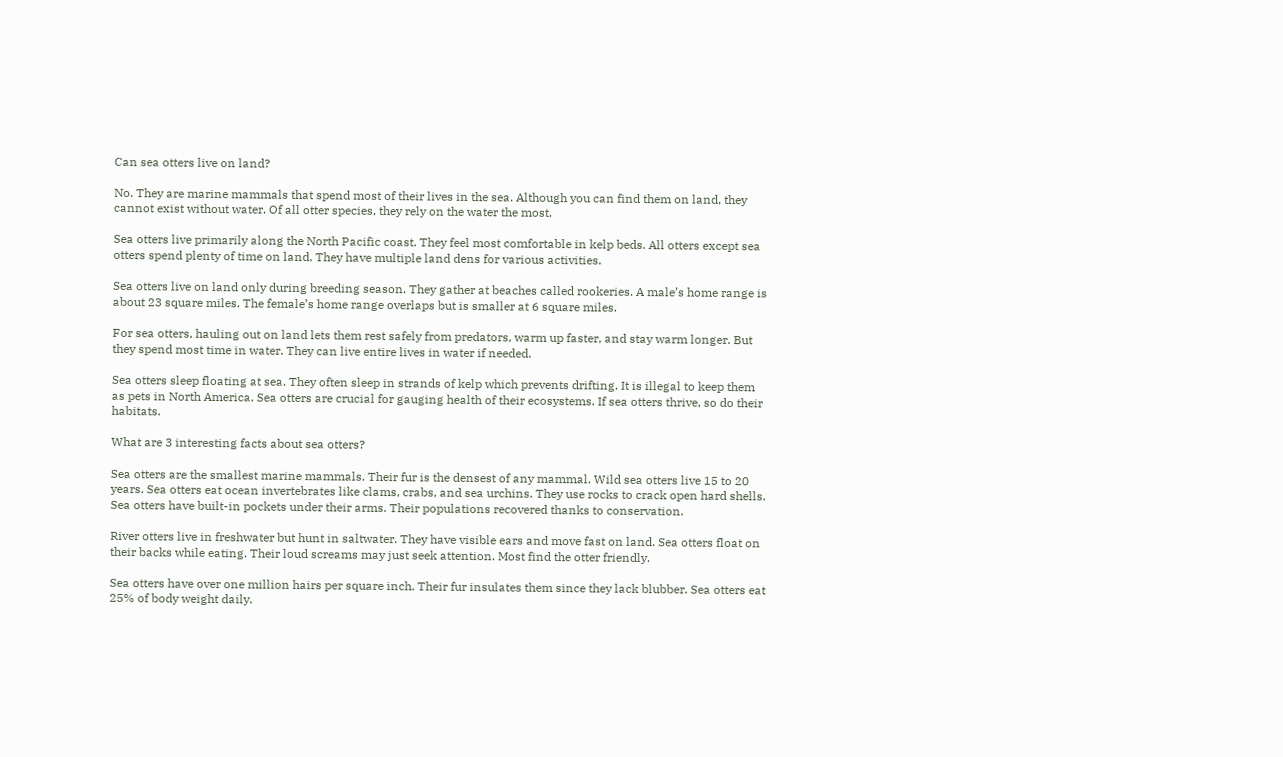Can sea otters live on land?

No. They are marine mammals that spend most of their lives in the sea. Although you can find them on land, they cannot exist without water. Of all otter species, they rely on the water the most.

Sea otters live primarily along the North Pacific coast. They feel most comfortable in kelp beds. All otters except sea otters spend plenty of time on land. They have multiple land dens for various activities.

Sea otters live on land only during breeding season. They gather at beaches called rookeries. A male’s home range is about 23 square miles. The female’s home range overlaps but is smaller at 6 square miles.

For sea otters, hauling out on land lets them rest safely from predators, warm up faster, and stay warm longer. But they spend most time in water. They can live entire lives in water if needed.

Sea otters sleep floating at sea. They often sleep in strands of kelp which prevents drifting. It is illegal to keep them as pets in North America. Sea otters are crucial for gauging health of their ecosystems. If sea otters thrive, so do their habitats.

What are 3 interesting facts about sea otters?

Sea otters are the smallest marine mammals. Their fur is the densest of any mammal. Wild sea otters live 15 to 20 years. Sea otters eat ocean invertebrates like clams, crabs, and sea urchins. They use rocks to crack open hard shells. Sea otters have built-in pockets under their arms. Their populations recovered thanks to conservation.

River otters live in freshwater but hunt in saltwater. They have visible ears and move fast on land. Sea otters float on their backs while eating. Their loud screams may just seek attention. Most find the otter friendly.

Sea otters have over one million hairs per square inch. Their fur insulates them since they lack blubber. Sea otters eat 25% of body weight daily.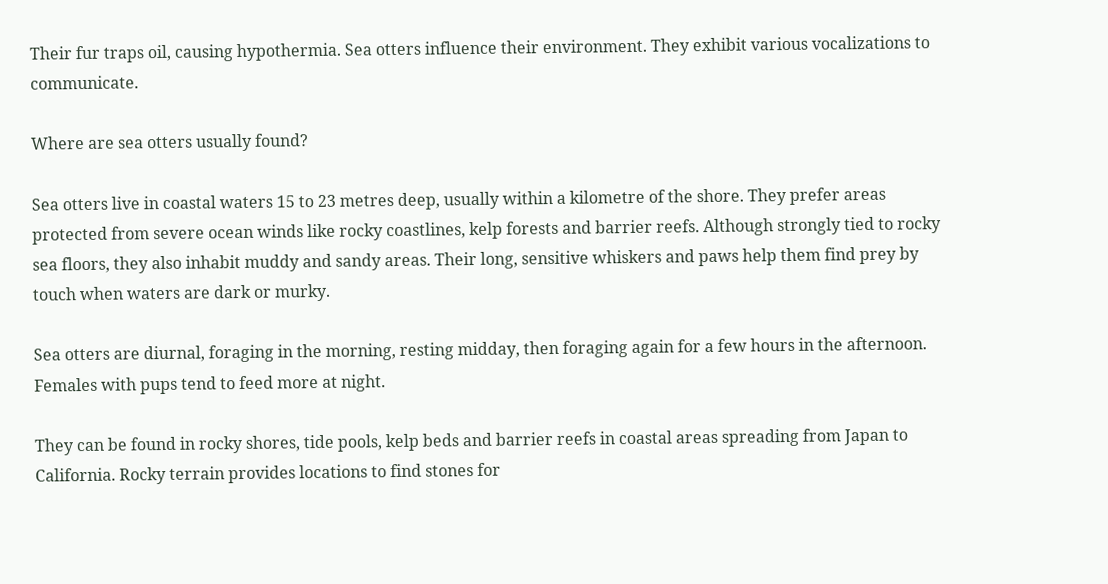Their fur traps oil, causing hypothermia. Sea otters influence their environment. They exhibit various vocalizations to communicate.

Where are sea otters usually found?

Sea otters live in coastal waters 15 to 23 metres deep, usually within a kilometre of the shore. They prefer areas protected from severe ocean winds like rocky coastlines, kelp forests and barrier reefs. Although strongly tied to rocky sea floors, they also inhabit muddy and sandy areas. Their long, sensitive whiskers and paws help them find prey by touch when waters are dark or murky.

Sea otters are diurnal, foraging in the morning, resting midday, then foraging again for a few hours in the afternoon. Females with pups tend to feed more at night.

They can be found in rocky shores, tide pools, kelp beds and barrier reefs in coastal areas spreading from Japan to California. Rocky terrain provides locations to find stones for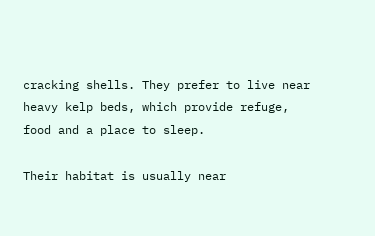cracking shells. They prefer to live near heavy kelp beds, which provide refuge, food and a place to sleep.

Their habitat is usually near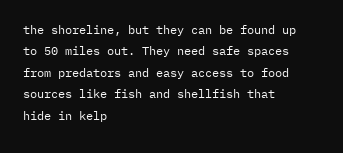the shoreline, but they can be found up to 50 miles out. They need safe spaces from predators and easy access to food sources like fish and shellfish that hide in kelp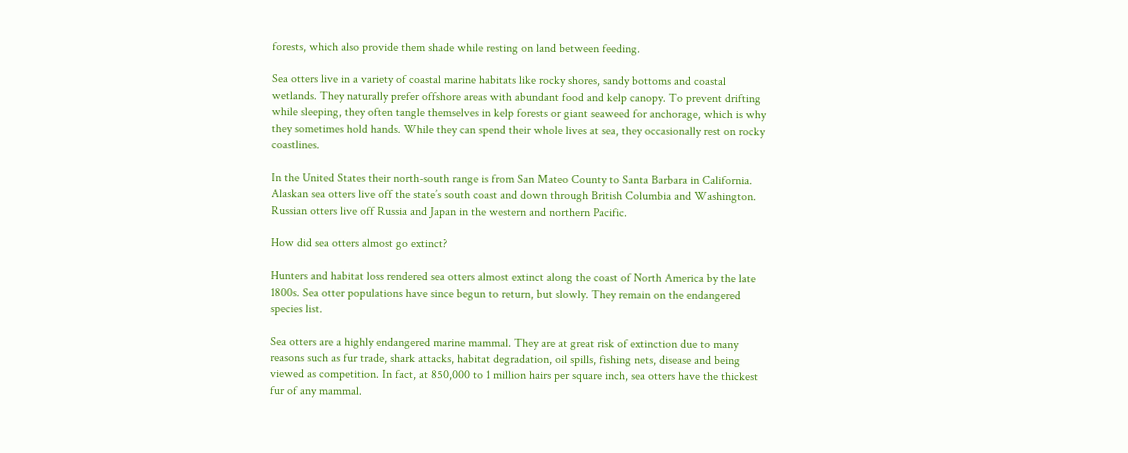forests, which also provide them shade while resting on land between feeding.

Sea otters live in a variety of coastal marine habitats like rocky shores, sandy bottoms and coastal wetlands. They naturally prefer offshore areas with abundant food and kelp canopy. To prevent drifting while sleeping, they often tangle themselves in kelp forests or giant seaweed for anchorage, which is why they sometimes hold hands. While they can spend their whole lives at sea, they occasionally rest on rocky coastlines.

In the United States their north-south range is from San Mateo County to Santa Barbara in California. Alaskan sea otters live off the state’s south coast and down through British Columbia and Washington. Russian otters live off Russia and Japan in the western and northern Pacific.

How did sea otters almost go extinct?

Hunters and habitat loss rendered sea otters almost extinct along the coast of North America by the late 1800s. Sea otter populations have since begun to return, but slowly. They remain on the endangered species list.

Sea otters are a highly endangered marine mammal. They are at great risk of extinction due to many reasons such as fur trade, shark attacks, habitat degradation, oil spills, fishing nets, disease and being viewed as competition. In fact, at 850,000 to 1 million hairs per square inch, sea otters have the thickest fur of any mammal.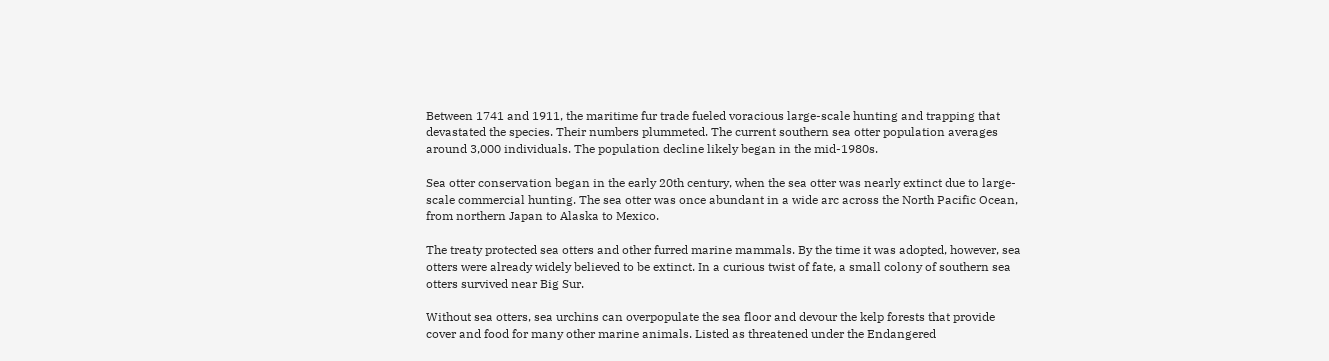Between 1741 and 1911, the maritime fur trade fueled voracious large-scale hunting and trapping that devastated the species. Their numbers plummeted. The current southern sea otter population averages around 3,000 individuals. The population decline likely began in the mid-1980s.

Sea otter conservation began in the early 20th century, when the sea otter was nearly extinct due to large-scale commercial hunting. The sea otter was once abundant in a wide arc across the North Pacific Ocean, from northern Japan to Alaska to Mexico.

The treaty protected sea otters and other furred marine mammals. By the time it was adopted, however, sea otters were already widely believed to be extinct. In a curious twist of fate, a small colony of southern sea otters survived near Big Sur.

Without sea otters, sea urchins can overpopulate the sea floor and devour the kelp forests that provide cover and food for many other marine animals. Listed as threatened under the Endangered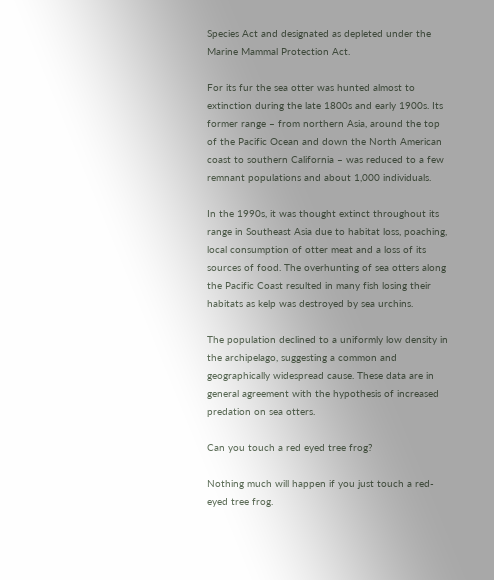Species Act and designated as depleted under the Marine Mammal Protection Act.

For its fur the sea otter was hunted almost to extinction during the late 1800s and early 1900s. Its former range – from northern Asia, around the top of the Pacific Ocean and down the North American coast to southern California – was reduced to a few remnant populations and about 1,000 individuals.

In the 1990s, it was thought extinct throughout its range in Southeast Asia due to habitat loss, poaching, local consumption of otter meat and a loss of its sources of food. The overhunting of sea otters along the Pacific Coast resulted in many fish losing their habitats as kelp was destroyed by sea urchins.

The population declined to a uniformly low density in the archipelago, suggesting a common and geographically widespread cause. These data are in general agreement with the hypothesis of increased predation on sea otters.

Can you touch a red eyed tree frog?

Nothing much will happen if you just touch a red-eyed tree frog.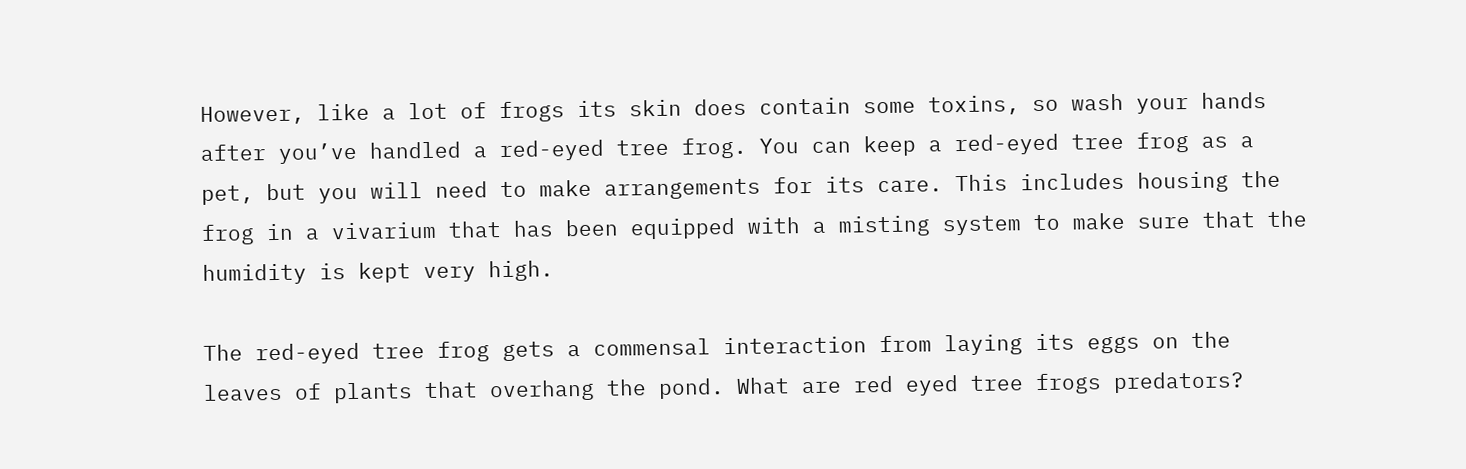However, like a lot of frogs its skin does contain some toxins, so wash your hands after you’ve handled a red-eyed tree frog. You can keep a red-eyed tree frog as a pet, but you will need to make arrangements for its care. This includes housing the frog in a vivarium that has been equipped with a misting system to make sure that the humidity is kept very high.

The red-eyed tree frog gets a commensal interaction from laying its eggs on the leaves of plants that overhang the pond. What are red eyed tree frogs predators?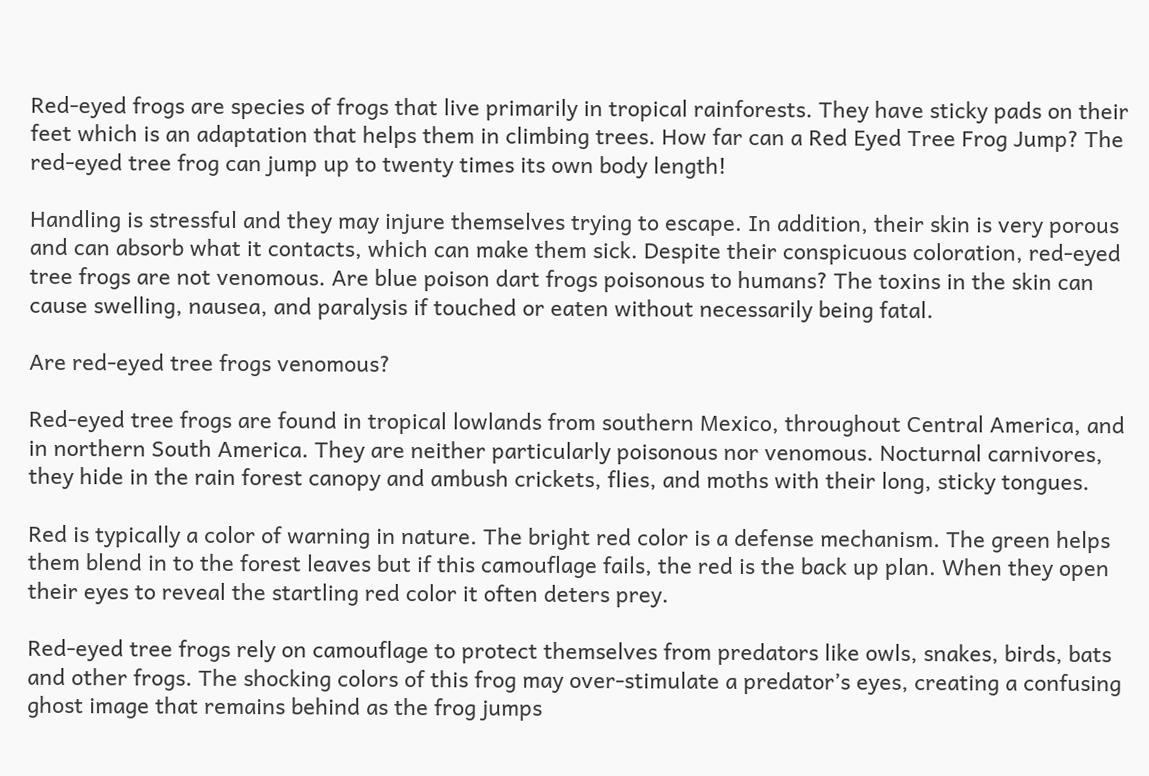Red-eyed frogs are species of frogs that live primarily in tropical rainforests. They have sticky pads on their feet which is an adaptation that helps them in climbing trees. How far can a Red Eyed Tree Frog Jump? The red-eyed tree frog can jump up to twenty times its own body length!

Handling is stressful and they may injure themselves trying to escape. In addition, their skin is very porous and can absorb what it contacts, which can make them sick. Despite their conspicuous coloration, red-eyed tree frogs are not venomous. Are blue poison dart frogs poisonous to humans? The toxins in the skin can cause swelling, nausea, and paralysis if touched or eaten without necessarily being fatal.

Are red-eyed tree frogs venomous?

Red-eyed tree frogs are found in tropical lowlands from southern Mexico, throughout Central America, and in northern South America. They are neither particularly poisonous nor venomous. Nocturnal carnivores, they hide in the rain forest canopy and ambush crickets, flies, and moths with their long, sticky tongues.

Red is typically a color of warning in nature. The bright red color is a defense mechanism. The green helps them blend in to the forest leaves but if this camouflage fails, the red is the back up plan. When they open their eyes to reveal the startling red color it often deters prey.

Red-eyed tree frogs rely on camouflage to protect themselves from predators like owls, snakes, birds, bats and other frogs. The shocking colors of this frog may over-stimulate a predator’s eyes, creating a confusing ghost image that remains behind as the frog jumps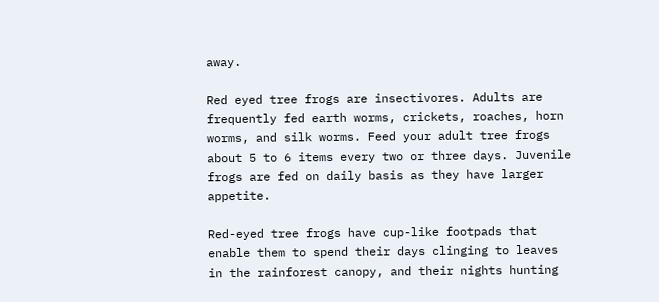away.

Red eyed tree frogs are insectivores. Adults are frequently fed earth worms, crickets, roaches, horn worms, and silk worms. Feed your adult tree frogs about 5 to 6 items every two or three days. Juvenile frogs are fed on daily basis as they have larger appetite.

Red-eyed tree frogs have cup-like footpads that enable them to spend their days clinging to leaves in the rainforest canopy, and their nights hunting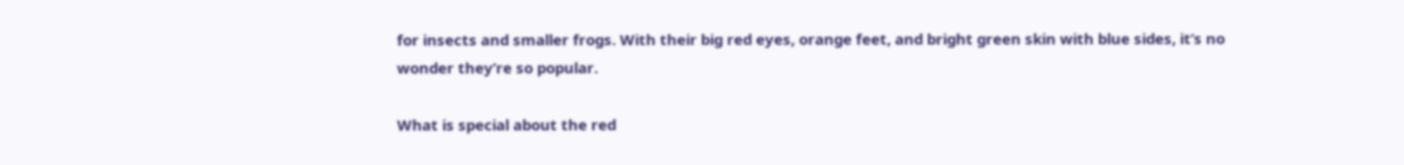for insects and smaller frogs. With their big red eyes, orange feet, and bright green skin with blue sides, it’s no wonder they’re so popular.

What is special about the red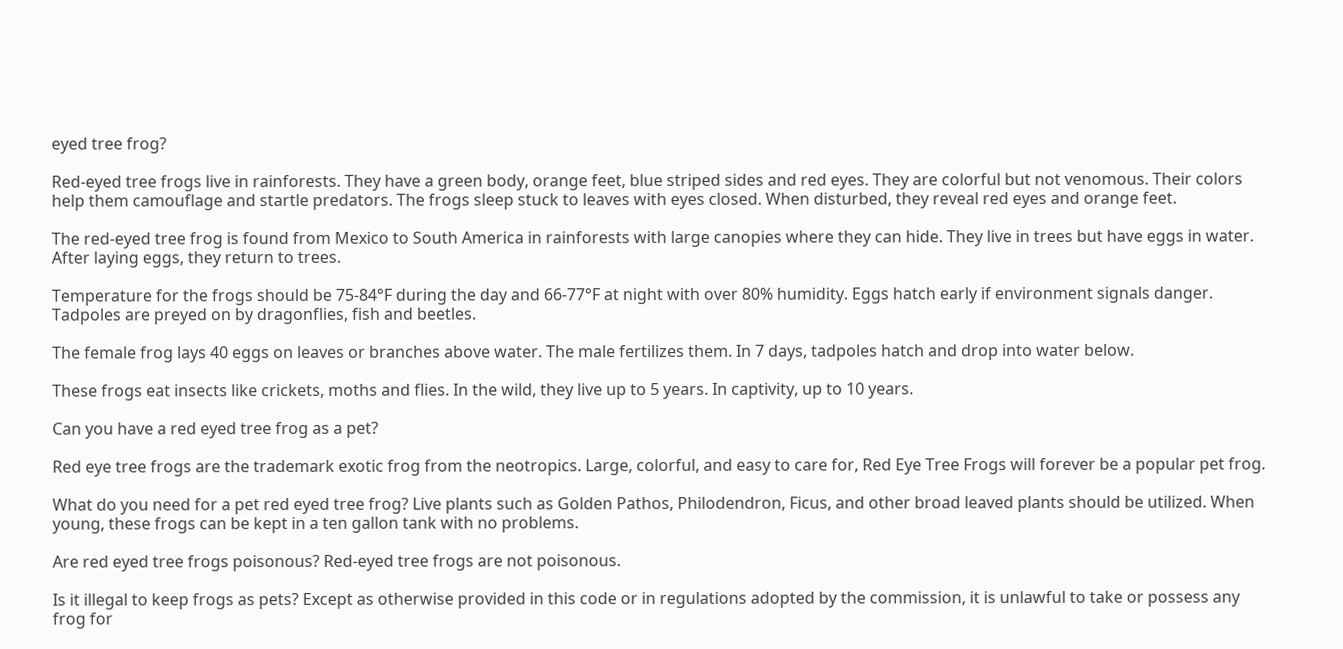eyed tree frog?

Red-eyed tree frogs live in rainforests. They have a green body, orange feet, blue striped sides and red eyes. They are colorful but not venomous. Their colors help them camouflage and startle predators. The frogs sleep stuck to leaves with eyes closed. When disturbed, they reveal red eyes and orange feet.

The red-eyed tree frog is found from Mexico to South America in rainforests with large canopies where they can hide. They live in trees but have eggs in water. After laying eggs, they return to trees.

Temperature for the frogs should be 75-84°F during the day and 66-77°F at night with over 80% humidity. Eggs hatch early if environment signals danger. Tadpoles are preyed on by dragonflies, fish and beetles.

The female frog lays 40 eggs on leaves or branches above water. The male fertilizes them. In 7 days, tadpoles hatch and drop into water below.

These frogs eat insects like crickets, moths and flies. In the wild, they live up to 5 years. In captivity, up to 10 years.

Can you have a red eyed tree frog as a pet?

Red eye tree frogs are the trademark exotic frog from the neotropics. Large, colorful, and easy to care for, Red Eye Tree Frogs will forever be a popular pet frog.

What do you need for a pet red eyed tree frog? Live plants such as Golden Pathos, Philodendron, Ficus, and other broad leaved plants should be utilized. When young, these frogs can be kept in a ten gallon tank with no problems.

Are red eyed tree frogs poisonous? Red-eyed tree frogs are not poisonous.

Is it illegal to keep frogs as pets? Except as otherwise provided in this code or in regulations adopted by the commission, it is unlawful to take or possess any frog for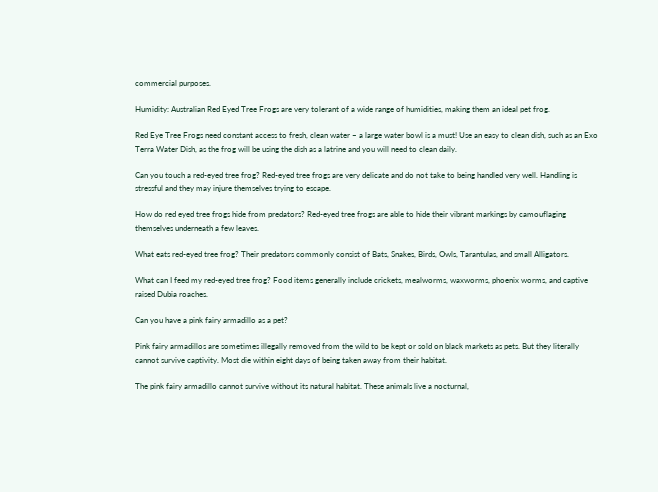commercial purposes.

Humidity: Australian Red Eyed Tree Frogs are very tolerant of a wide range of humidities, making them an ideal pet frog.

Red Eye Tree Frogs need constant access to fresh, clean water – a large water bowl is a must! Use an easy to clean dish, such as an Exo Terra Water Dish, as the frog will be using the dish as a latrine and you will need to clean daily.

Can you touch a red-eyed tree frog? Red-eyed tree frogs are very delicate and do not take to being handled very well. Handling is stressful and they may injure themselves trying to escape.

How do red eyed tree frogs hide from predators? Red-eyed tree frogs are able to hide their vibrant markings by camouflaging themselves underneath a few leaves.

What eats red-eyed tree frog? Their predators commonly consist of Bats, Snakes, Birds, Owls, Tarantulas, and small Alligators.

What can I feed my red-eyed tree frog? Food items generally include crickets, mealworms, waxworms, phoenix worms, and captive raised Dubia roaches.

Can you have a pink fairy armadillo as a pet?

Pink fairy armadillos are sometimes illegally removed from the wild to be kept or sold on black markets as pets. But they literally cannot survive captivity. Most die within eight days of being taken away from their habitat.

The pink fairy armadillo cannot survive without its natural habitat. These animals live a nocturnal,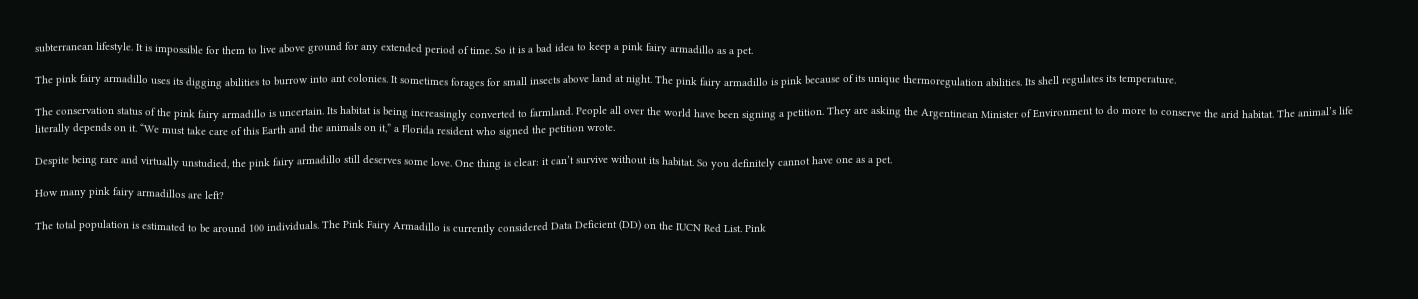subterranean lifestyle. It is impossible for them to live above ground for any extended period of time. So it is a bad idea to keep a pink fairy armadillo as a pet.

The pink fairy armadillo uses its digging abilities to burrow into ant colonies. It sometimes forages for small insects above land at night. The pink fairy armadillo is pink because of its unique thermoregulation abilities. Its shell regulates its temperature.

The conservation status of the pink fairy armadillo is uncertain. Its habitat is being increasingly converted to farmland. People all over the world have been signing a petition. They are asking the Argentinean Minister of Environment to do more to conserve the arid habitat. The animal’s life literally depends on it. “We must take care of this Earth and the animals on it,” a Florida resident who signed the petition wrote.

Despite being rare and virtually unstudied, the pink fairy armadillo still deserves some love. One thing is clear: it can’t survive without its habitat. So you definitely cannot have one as a pet.

How many pink fairy armadillos are left?

The total population is estimated to be around 100 individuals. The Pink Fairy Armadillo is currently considered Data Deficient (DD) on the IUCN Red List. Pink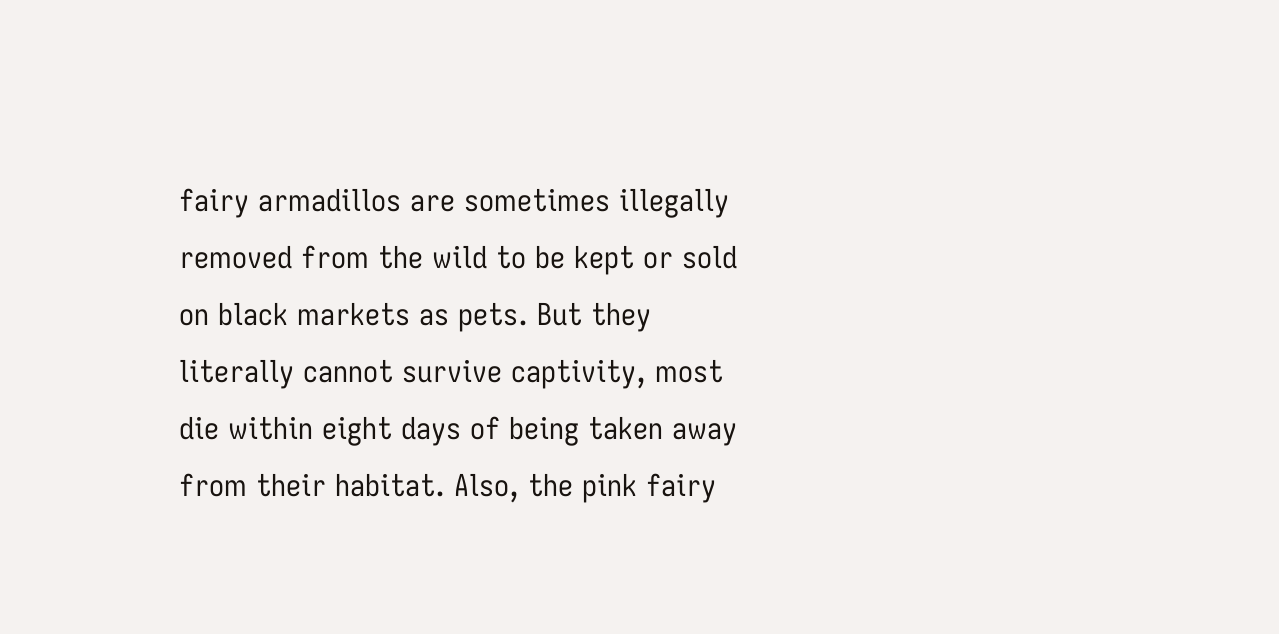fairy armadillos are sometimes illegally removed from the wild to be kept or sold on black markets as pets. But they literally cannot survive captivity, most die within eight days of being taken away from their habitat. Also, the pink fairy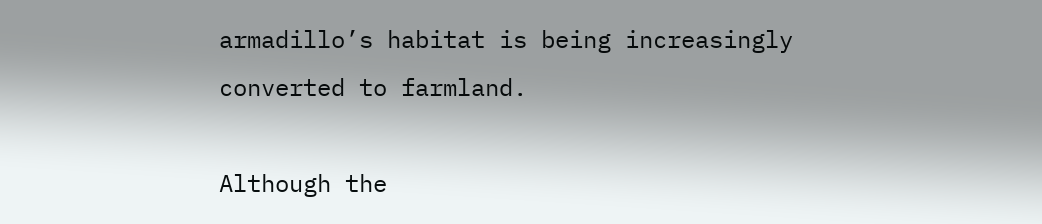armadillo’s habitat is being increasingly converted to farmland.

Although the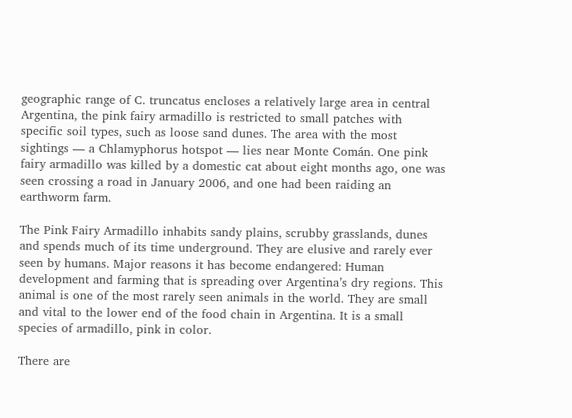geographic range of C. truncatus encloses a relatively large area in central Argentina, the pink fairy armadillo is restricted to small patches with specific soil types, such as loose sand dunes. The area with the most sightings — a Chlamyphorus hotspot — lies near Monte Comán. One pink fairy armadillo was killed by a domestic cat about eight months ago, one was seen crossing a road in January 2006, and one had been raiding an earthworm farm.

The Pink Fairy Armadillo inhabits sandy plains, scrubby grasslands, dunes and spends much of its time underground. They are elusive and rarely ever seen by humans. Major reasons it has become endangered: Human development and farming that is spreading over Argentina’s dry regions. This animal is one of the most rarely seen animals in the world. They are small and vital to the lower end of the food chain in Argentina. It is a small species of armadillo, pink in color.

There are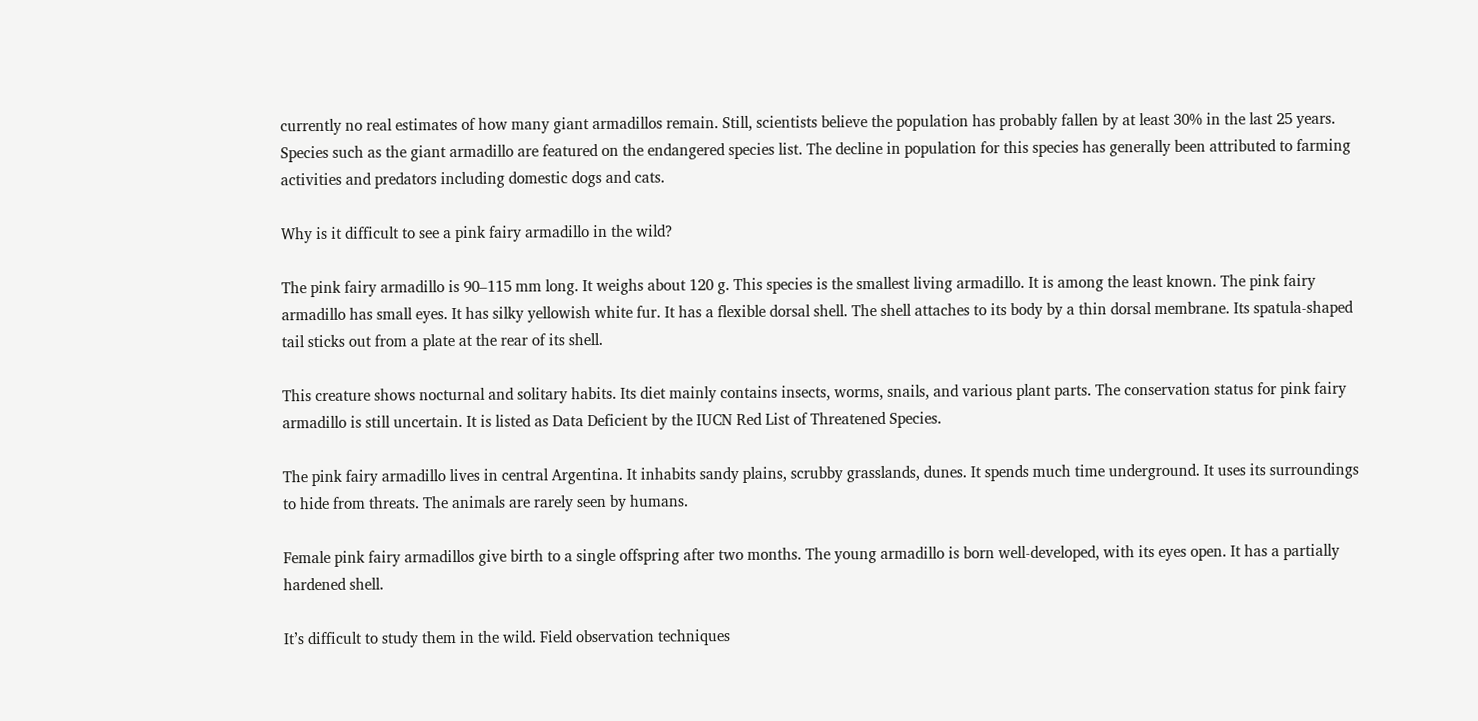currently no real estimates of how many giant armadillos remain. Still, scientists believe the population has probably fallen by at least 30% in the last 25 years. Species such as the giant armadillo are featured on the endangered species list. The decline in population for this species has generally been attributed to farming activities and predators including domestic dogs and cats.

Why is it difficult to see a pink fairy armadillo in the wild?

The pink fairy armadillo is 90–115 mm long. It weighs about 120 g. This species is the smallest living armadillo. It is among the least known. The pink fairy armadillo has small eyes. It has silky yellowish white fur. It has a flexible dorsal shell. The shell attaches to its body by a thin dorsal membrane. Its spatula-shaped tail sticks out from a plate at the rear of its shell.

This creature shows nocturnal and solitary habits. Its diet mainly contains insects, worms, snails, and various plant parts. The conservation status for pink fairy armadillo is still uncertain. It is listed as Data Deficient by the IUCN Red List of Threatened Species.

The pink fairy armadillo lives in central Argentina. It inhabits sandy plains, scrubby grasslands, dunes. It spends much time underground. It uses its surroundings to hide from threats. The animals are rarely seen by humans.

Female pink fairy armadillos give birth to a single offspring after two months. The young armadillo is born well-developed, with its eyes open. It has a partially hardened shell.

It’s difficult to study them in the wild. Field observation techniques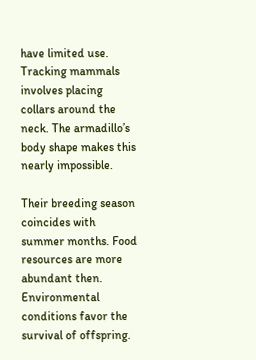have limited use. Tracking mammals involves placing collars around the neck. The armadillo’s body shape makes this nearly impossible.

Their breeding season coincides with summer months. Food resources are more abundant then. Environmental conditions favor the survival of offspring.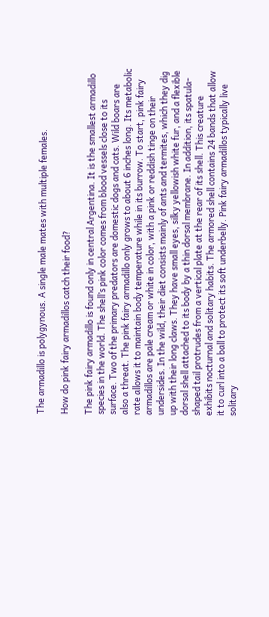The armadillo is polygynous. A single male mates with multiple females.

How do pink fairy armadillos catch their food?

The pink fairy armadillo is found only in central Argentina. It is the smallest armadillo species in the world. The shell’s pink color comes from blood vessels close to its surface. Two of the primary predators are domestic dogs and cats. Wild boars are also a threat. The pink fairy armadillo only grows to about 6 inches long. Its metabolic rate allows it to maintain body temperature while in its burrow. To start, pink fairy armadillos are pale cream or white in color, with a pink or reddish tinge on their undersides. In the wild, their diet consists mainly of ants and termites, which they dig up with their long claws. They have small eyes, silky yellowish white fur, and a flexible dorsal shell attached to its body by a thin dorsal membrane. In addition, its spatula-shaped tail protrudes from a vertical plate at the rear of its shell. This creature exhibits nocturnal and solitary habits. The armored shell contains 24 bands that allow it to curl into a ball to protect its soft underbelly. Pink fairy armadillos typically live solitary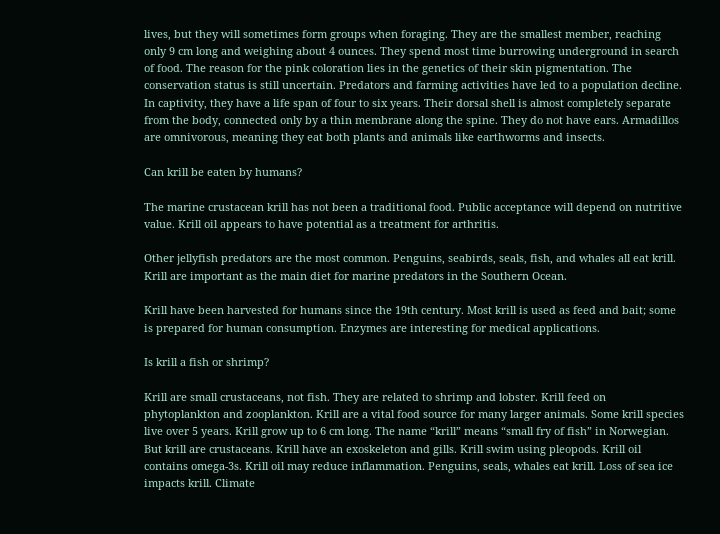lives, but they will sometimes form groups when foraging. They are the smallest member, reaching only 9 cm long and weighing about 4 ounces. They spend most time burrowing underground in search of food. The reason for the pink coloration lies in the genetics of their skin pigmentation. The conservation status is still uncertain. Predators and farming activities have led to a population decline. In captivity, they have a life span of four to six years. Their dorsal shell is almost completely separate from the body, connected only by a thin membrane along the spine. They do not have ears. Armadillos are omnivorous, meaning they eat both plants and animals like earthworms and insects.

Can krill be eaten by humans?

The marine crustacean krill has not been a traditional food. Public acceptance will depend on nutritive value. Krill oil appears to have potential as a treatment for arthritis.

Other jellyfish predators are the most common. Penguins, seabirds, seals, fish, and whales all eat krill. Krill are important as the main diet for marine predators in the Southern Ocean.

Krill have been harvested for humans since the 19th century. Most krill is used as feed and bait; some is prepared for human consumption. Enzymes are interesting for medical applications.

Is krill a fish or shrimp?

Krill are small crustaceans, not fish. They are related to shrimp and lobster. Krill feed on phytoplankton and zooplankton. Krill are a vital food source for many larger animals. Some krill species live over 5 years. Krill grow up to 6 cm long. The name “krill” means “small fry of fish” in Norwegian. But krill are crustaceans. Krill have an exoskeleton and gills. Krill swim using pleopods. Krill oil contains omega-3s. Krill oil may reduce inflammation. Penguins, seals, whales eat krill. Loss of sea ice impacts krill. Climate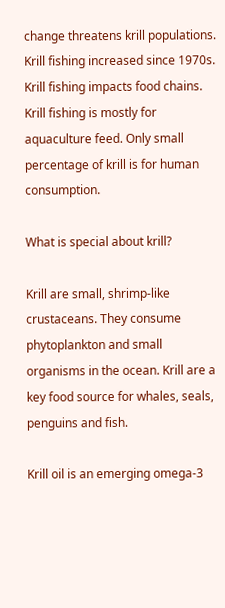change threatens krill populations. Krill fishing increased since 1970s. Krill fishing impacts food chains. Krill fishing is mostly for aquaculture feed. Only small percentage of krill is for human consumption.

What is special about krill?

Krill are small, shrimp-like crustaceans. They consume phytoplankton and small organisms in the ocean. Krill are a key food source for whales, seals, penguins and fish.

Krill oil is an emerging omega-3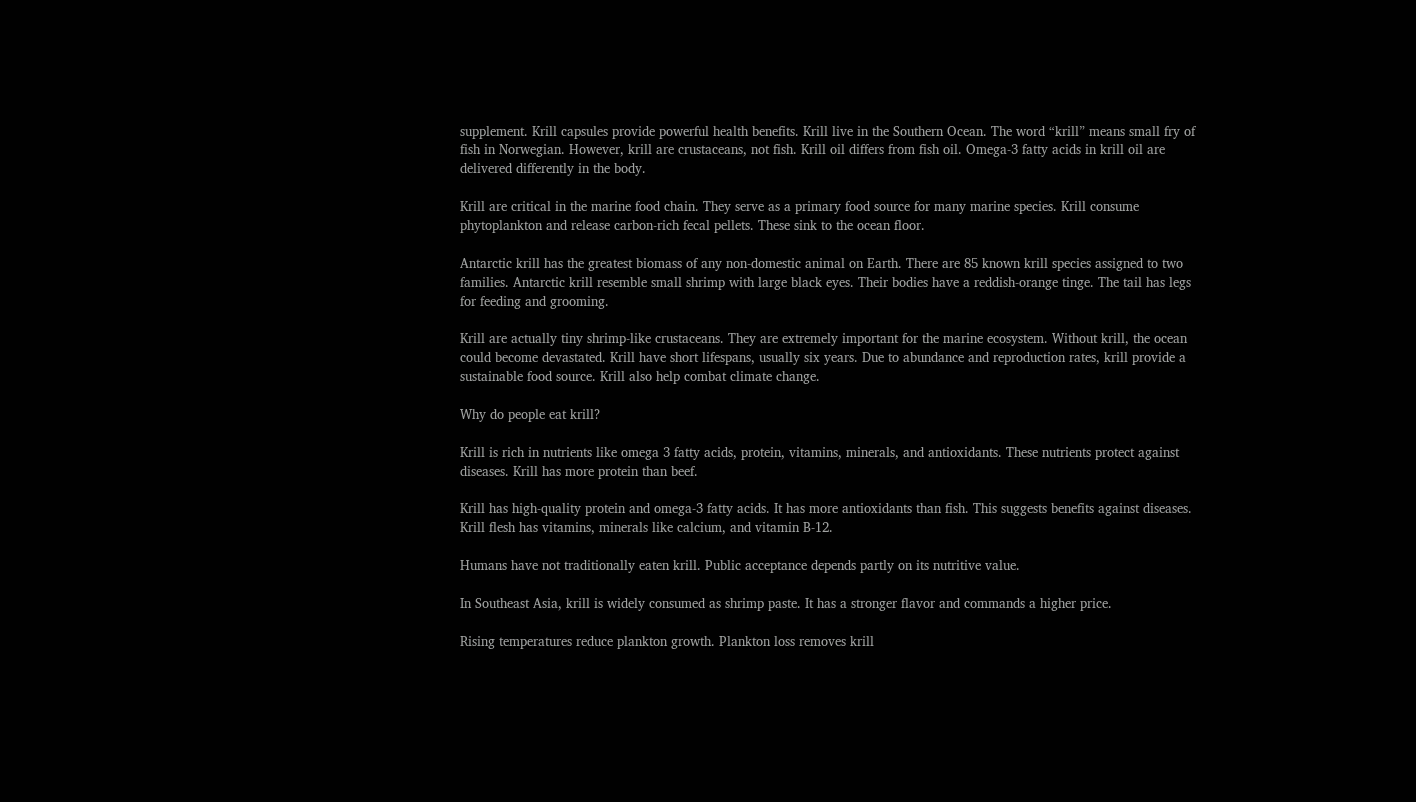supplement. Krill capsules provide powerful health benefits. Krill live in the Southern Ocean. The word “krill” means small fry of fish in Norwegian. However, krill are crustaceans, not fish. Krill oil differs from fish oil. Omega-3 fatty acids in krill oil are delivered differently in the body.

Krill are critical in the marine food chain. They serve as a primary food source for many marine species. Krill consume phytoplankton and release carbon-rich fecal pellets. These sink to the ocean floor.

Antarctic krill has the greatest biomass of any non-domestic animal on Earth. There are 85 known krill species assigned to two families. Antarctic krill resemble small shrimp with large black eyes. Their bodies have a reddish-orange tinge. The tail has legs for feeding and grooming.

Krill are actually tiny shrimp-like crustaceans. They are extremely important for the marine ecosystem. Without krill, the ocean could become devastated. Krill have short lifespans, usually six years. Due to abundance and reproduction rates, krill provide a sustainable food source. Krill also help combat climate change.

Why do people eat krill?

Krill is rich in nutrients like omega 3 fatty acids, protein, vitamins, minerals, and antioxidants. These nutrients protect against diseases. Krill has more protein than beef.

Krill has high-quality protein and omega-3 fatty acids. It has more antioxidants than fish. This suggests benefits against diseases. Krill flesh has vitamins, minerals like calcium, and vitamin B-12.

Humans have not traditionally eaten krill. Public acceptance depends partly on its nutritive value.

In Southeast Asia, krill is widely consumed as shrimp paste. It has a stronger flavor and commands a higher price.

Rising temperatures reduce plankton growth. Plankton loss removes krill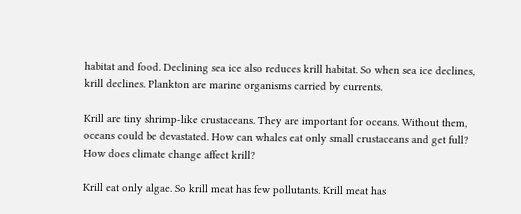habitat and food. Declining sea ice also reduces krill habitat. So when sea ice declines, krill declines. Plankton are marine organisms carried by currents.

Krill are tiny shrimp-like crustaceans. They are important for oceans. Without them, oceans could be devastated. How can whales eat only small crustaceans and get full? How does climate change affect krill?

Krill eat only algae. So krill meat has few pollutants. Krill meat has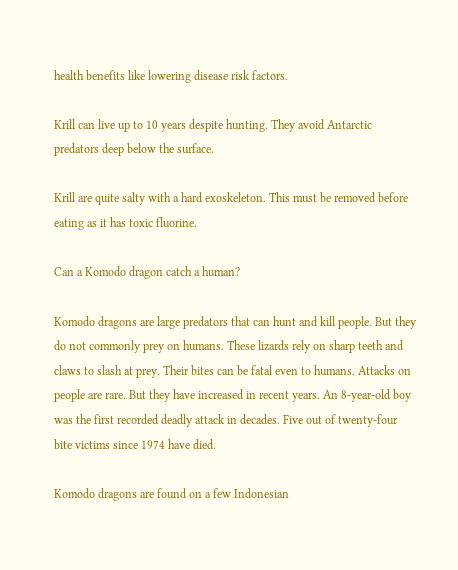health benefits like lowering disease risk factors.

Krill can live up to 10 years despite hunting. They avoid Antarctic predators deep below the surface.

Krill are quite salty with a hard exoskeleton. This must be removed before eating as it has toxic fluorine.

Can a Komodo dragon catch a human?

Komodo dragons are large predators that can hunt and kill people. But they do not commonly prey on humans. These lizards rely on sharp teeth and claws to slash at prey. Their bites can be fatal even to humans. Attacks on people are rare. But they have increased in recent years. An 8-year-old boy was the first recorded deadly attack in decades. Five out of twenty-four bite victims since 1974 have died.

Komodo dragons are found on a few Indonesian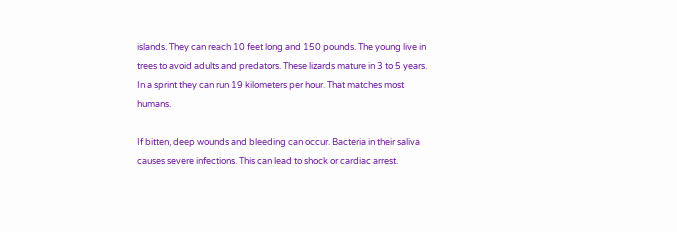islands. They can reach 10 feet long and 150 pounds. The young live in trees to avoid adults and predators. These lizards mature in 3 to 5 years. In a sprint they can run 19 kilometers per hour. That matches most humans.

If bitten, deep wounds and bleeding can occur. Bacteria in their saliva causes severe infections. This can lead to shock or cardiac arrest.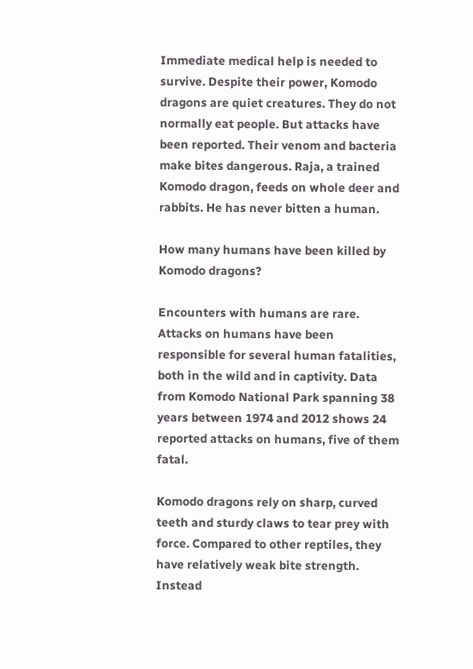Immediate medical help is needed to survive. Despite their power, Komodo dragons are quiet creatures. They do not normally eat people. But attacks have been reported. Their venom and bacteria make bites dangerous. Raja, a trained Komodo dragon, feeds on whole deer and rabbits. He has never bitten a human.

How many humans have been killed by Komodo dragons?

Encounters with humans are rare. Attacks on humans have been responsible for several human fatalities, both in the wild and in captivity. Data from Komodo National Park spanning 38 years between 1974 and 2012 shows 24 reported attacks on humans, five of them fatal.

Komodo dragons rely on sharp, curved teeth and sturdy claws to tear prey with force. Compared to other reptiles, they have relatively weak bite strength. Instead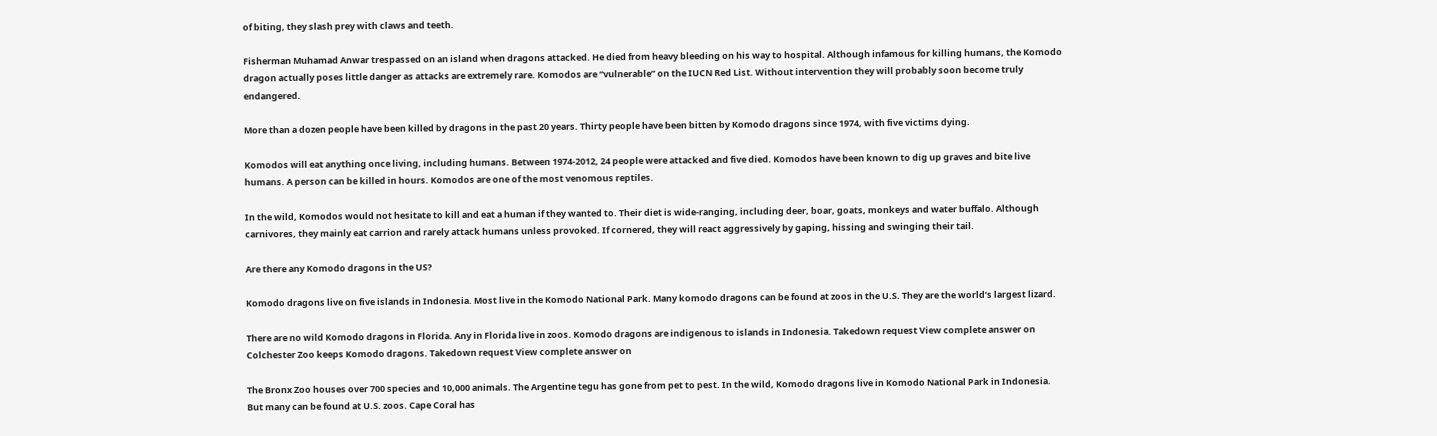of biting, they slash prey with claws and teeth.

Fisherman Muhamad Anwar trespassed on an island when dragons attacked. He died from heavy bleeding on his way to hospital. Although infamous for killing humans, the Komodo dragon actually poses little danger as attacks are extremely rare. Komodos are “vulnerable” on the IUCN Red List. Without intervention they will probably soon become truly endangered.

More than a dozen people have been killed by dragons in the past 20 years. Thirty people have been bitten by Komodo dragons since 1974, with five victims dying.

Komodos will eat anything once living, including humans. Between 1974-2012, 24 people were attacked and five died. Komodos have been known to dig up graves and bite live humans. A person can be killed in hours. Komodos are one of the most venomous reptiles.

In the wild, Komodos would not hesitate to kill and eat a human if they wanted to. Their diet is wide-ranging, including deer, boar, goats, monkeys and water buffalo. Although carnivores, they mainly eat carrion and rarely attack humans unless provoked. If cornered, they will react aggressively by gaping, hissing and swinging their tail.

Are there any Komodo dragons in the US?

Komodo dragons live on five islands in Indonesia. Most live in the Komodo National Park. Many komodo dragons can be found at zoos in the U.S. They are the world’s largest lizard.

There are no wild Komodo dragons in Florida. Any in Florida live in zoos. Komodo dragons are indigenous to islands in Indonesia. Takedown request View complete answer on Colchester Zoo keeps Komodo dragons. Takedown request View complete answer on

The Bronx Zoo houses over 700 species and 10,000 animals. The Argentine tegu has gone from pet to pest. In the wild, Komodo dragons live in Komodo National Park in Indonesia. But many can be found at U.S. zoos. Cape Coral has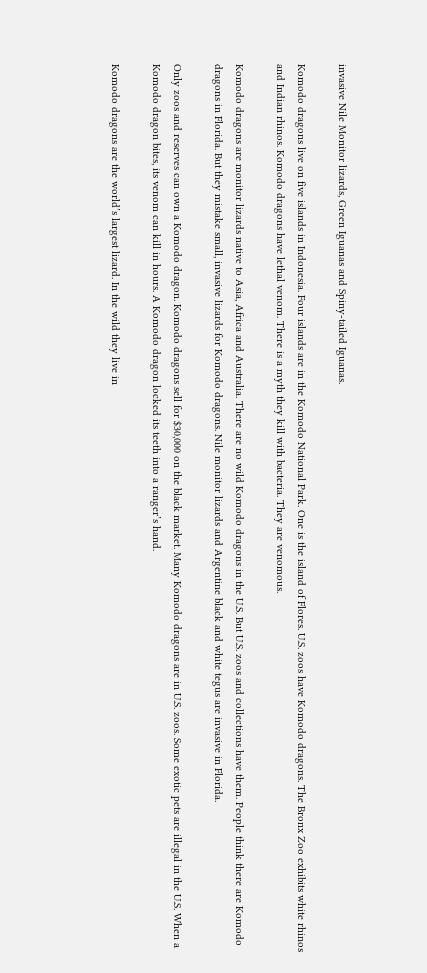invasive Nile Monitor lizards, Green Iguanas and Spiny-tailed Iguanas.

Komodo dragons live on five islands in Indonesia. Four islands are in the Komodo National Park. One is the island of Flores. U.S. zoos have Komodo dragons. The Bronx Zoo exhibits white rhinos and Indian rhinos. Komodo dragons have lethal venom. There is a myth they kill with bacteria. They are venomous.

Komodo dragons are monitor lizards native to Asia, Africa and Australia. There are no wild Komodo dragons in the U.S. But U.S. zoos and collections have them. People think there are Komodo dragons in Florida. But they mistake small, invasive lizards for Komodo dragons. Nile monitor lizards and Argentine black and white tegus are invasive in Florida.

Only zoos and reserves can own a Komodo dragon. Komodo dragons sell for $30,000 on the black market. Many Komodo dragons are in U.S. zoos. Some exotic pets are illegal in the U.S. When a Komodo dragon bites, its venom can kill in hours. A Komodo dragon locked its teeth into a ranger’s hand.

Komodo dragons are the world’s largest lizard. In the wild they live in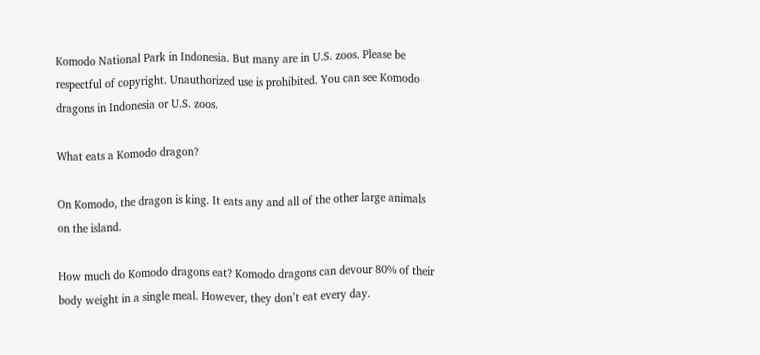Komodo National Park in Indonesia. But many are in U.S. zoos. Please be respectful of copyright. Unauthorized use is prohibited. You can see Komodo dragons in Indonesia or U.S. zoos.

What eats a Komodo dragon?

On Komodo, the dragon is king. It eats any and all of the other large animals on the island.

How much do Komodo dragons eat? Komodo dragons can devour 80% of their body weight in a single meal. However, they don’t eat every day.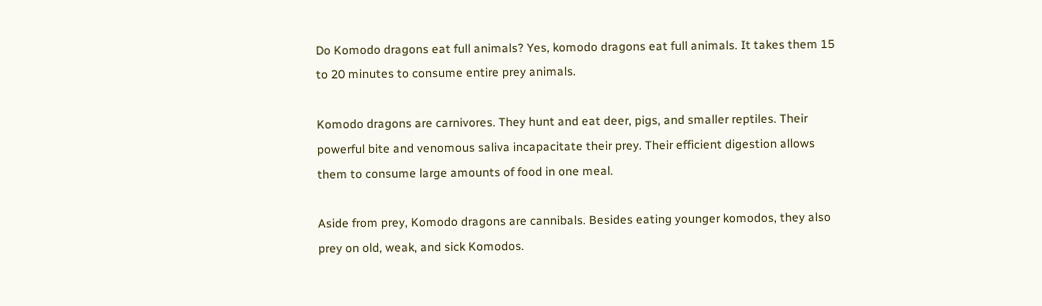Do Komodo dragons eat full animals? Yes, komodo dragons eat full animals. It takes them 15 to 20 minutes to consume entire prey animals.

Komodo dragons are carnivores. They hunt and eat deer, pigs, and smaller reptiles. Their powerful bite and venomous saliva incapacitate their prey. Their efficient digestion allows them to consume large amounts of food in one meal.

Aside from prey, Komodo dragons are cannibals. Besides eating younger komodos, they also prey on old, weak, and sick Komodos.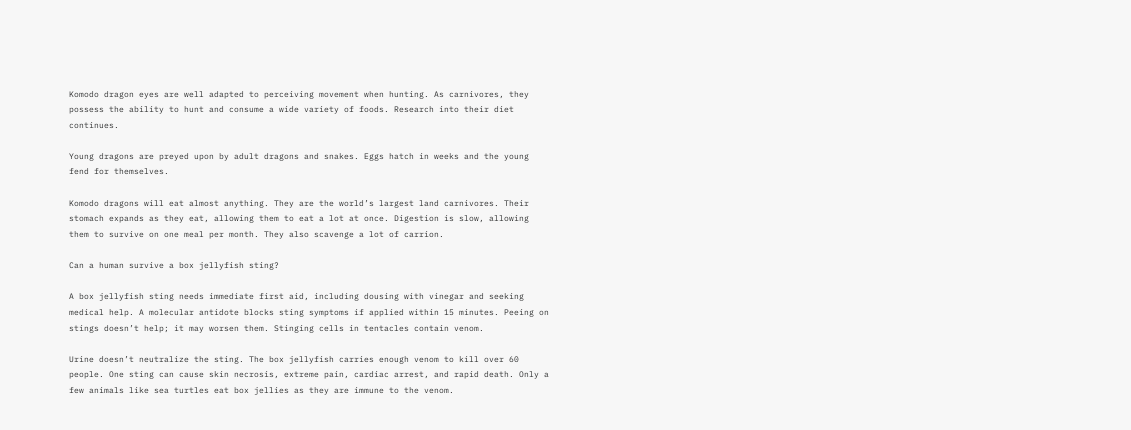Komodo dragon eyes are well adapted to perceiving movement when hunting. As carnivores, they possess the ability to hunt and consume a wide variety of foods. Research into their diet continues.

Young dragons are preyed upon by adult dragons and snakes. Eggs hatch in weeks and the young fend for themselves.

Komodo dragons will eat almost anything. They are the world’s largest land carnivores. Their stomach expands as they eat, allowing them to eat a lot at once. Digestion is slow, allowing them to survive on one meal per month. They also scavenge a lot of carrion.

Can a human survive a box jellyfish sting?

A box jellyfish sting needs immediate first aid, including dousing with vinegar and seeking medical help. A molecular antidote blocks sting symptoms if applied within 15 minutes. Peeing on stings doesn’t help; it may worsen them. Stinging cells in tentacles contain venom.

Urine doesn’t neutralize the sting. The box jellyfish carries enough venom to kill over 60 people. One sting can cause skin necrosis, extreme pain, cardiac arrest, and rapid death. Only a few animals like sea turtles eat box jellies as they are immune to the venom.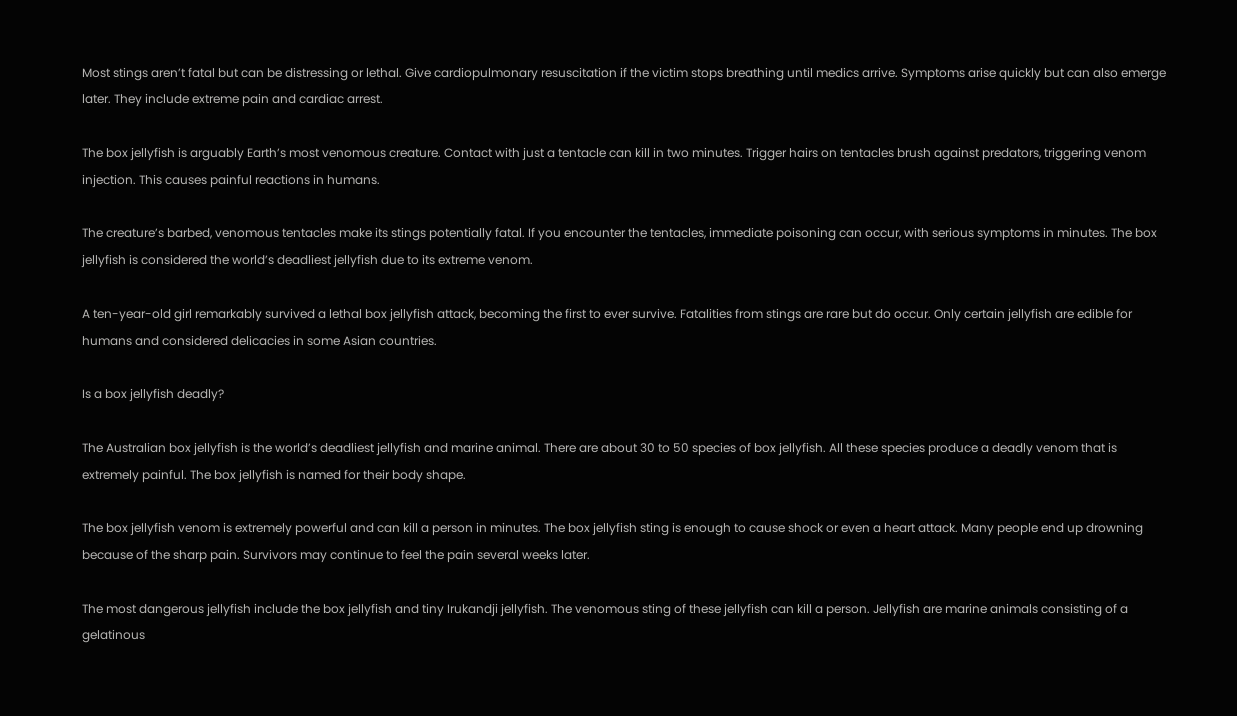Most stings aren’t fatal but can be distressing or lethal. Give cardiopulmonary resuscitation if the victim stops breathing until medics arrive. Symptoms arise quickly but can also emerge later. They include extreme pain and cardiac arrest.

The box jellyfish is arguably Earth’s most venomous creature. Contact with just a tentacle can kill in two minutes. Trigger hairs on tentacles brush against predators, triggering venom injection. This causes painful reactions in humans.

The creature’s barbed, venomous tentacles make its stings potentially fatal. If you encounter the tentacles, immediate poisoning can occur, with serious symptoms in minutes. The box jellyfish is considered the world’s deadliest jellyfish due to its extreme venom.

A ten-year-old girl remarkably survived a lethal box jellyfish attack, becoming the first to ever survive. Fatalities from stings are rare but do occur. Only certain jellyfish are edible for humans and considered delicacies in some Asian countries.

Is a box jellyfish deadly?

The Australian box jellyfish is the world’s deadliest jellyfish and marine animal. There are about 30 to 50 species of box jellyfish. All these species produce a deadly venom that is extremely painful. The box jellyfish is named for their body shape.

The box jellyfish venom is extremely powerful and can kill a person in minutes. The box jellyfish sting is enough to cause shock or even a heart attack. Many people end up drowning because of the sharp pain. Survivors may continue to feel the pain several weeks later.

The most dangerous jellyfish include the box jellyfish and tiny Irukandji jellyfish. The venomous sting of these jellyfish can kill a person. Jellyfish are marine animals consisting of a gelatinous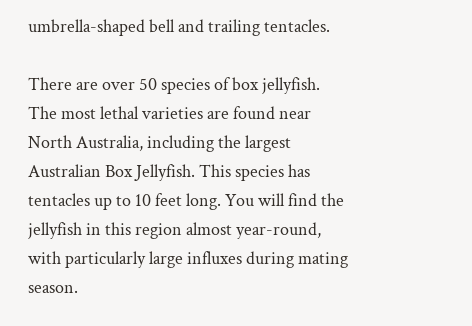umbrella-shaped bell and trailing tentacles.

There are over 50 species of box jellyfish. The most lethal varieties are found near North Australia, including the largest Australian Box Jellyfish. This species has tentacles up to 10 feet long. You will find the jellyfish in this region almost year-round, with particularly large influxes during mating season.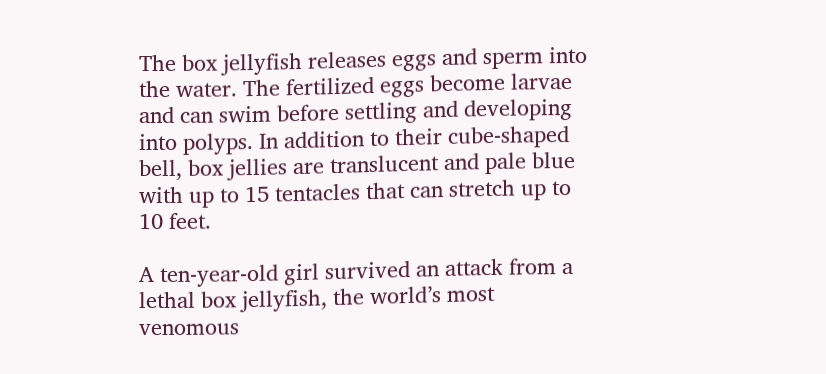The box jellyfish releases eggs and sperm into the water. The fertilized eggs become larvae and can swim before settling and developing into polyps. In addition to their cube-shaped bell, box jellies are translucent and pale blue with up to 15 tentacles that can stretch up to 10 feet.

A ten-year-old girl survived an attack from a lethal box jellyfish, the world’s most venomous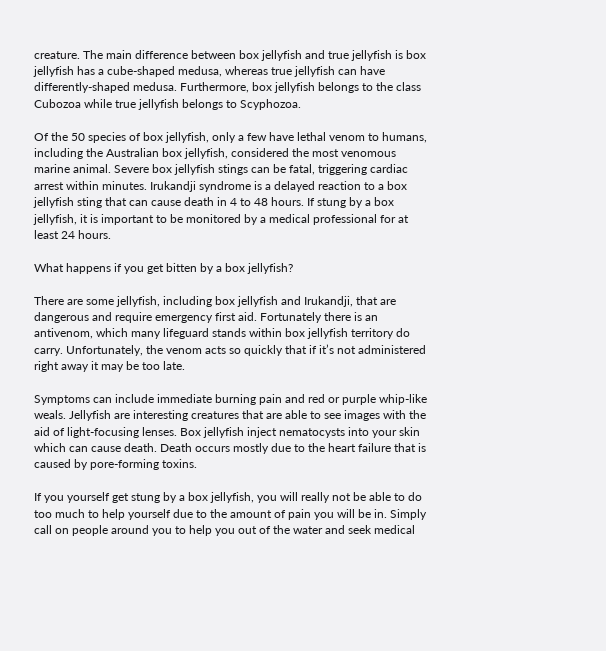creature. The main difference between box jellyfish and true jellyfish is box jellyfish has a cube-shaped medusa, whereas true jellyfish can have differently-shaped medusa. Furthermore, box jellyfish belongs to the class Cubozoa while true jellyfish belongs to Scyphozoa.

Of the 50 species of box jellyfish, only a few have lethal venom to humans, including the Australian box jellyfish, considered the most venomous marine animal. Severe box jellyfish stings can be fatal, triggering cardiac arrest within minutes. Irukandji syndrome is a delayed reaction to a box jellyfish sting that can cause death in 4 to 48 hours. If stung by a box jellyfish, it is important to be monitored by a medical professional for at least 24 hours.

What happens if you get bitten by a box jellyfish?

There are some jellyfish, including box jellyfish and Irukandji, that are dangerous and require emergency first aid. Fortunately there is an antivenom, which many lifeguard stands within box jellyfish territory do carry. Unfortunately, the venom acts so quickly that if it’s not administered right away it may be too late.

Symptoms can include immediate burning pain and red or purple whip-like weals. Jellyfish are interesting creatures that are able to see images with the aid of light-focusing lenses. Box jellyfish inject nematocysts into your skin which can cause death. Death occurs mostly due to the heart failure that is caused by pore-forming toxins.

If you yourself get stung by a box jellyfish, you will really not be able to do too much to help yourself due to the amount of pain you will be in. Simply call on people around you to help you out of the water and seek medical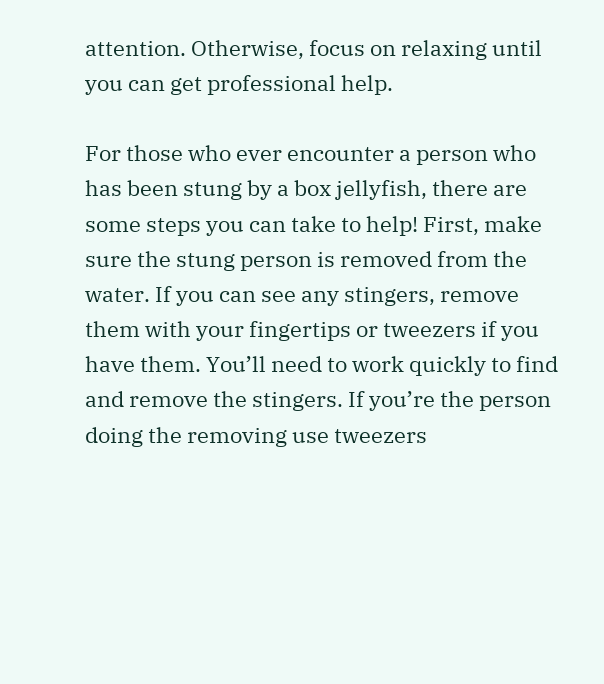attention. Otherwise, focus on relaxing until you can get professional help.

For those who ever encounter a person who has been stung by a box jellyfish, there are some steps you can take to help! First, make sure the stung person is removed from the water. If you can see any stingers, remove them with your fingertips or tweezers if you have them. You’ll need to work quickly to find and remove the stingers. If you’re the person doing the removing use tweezers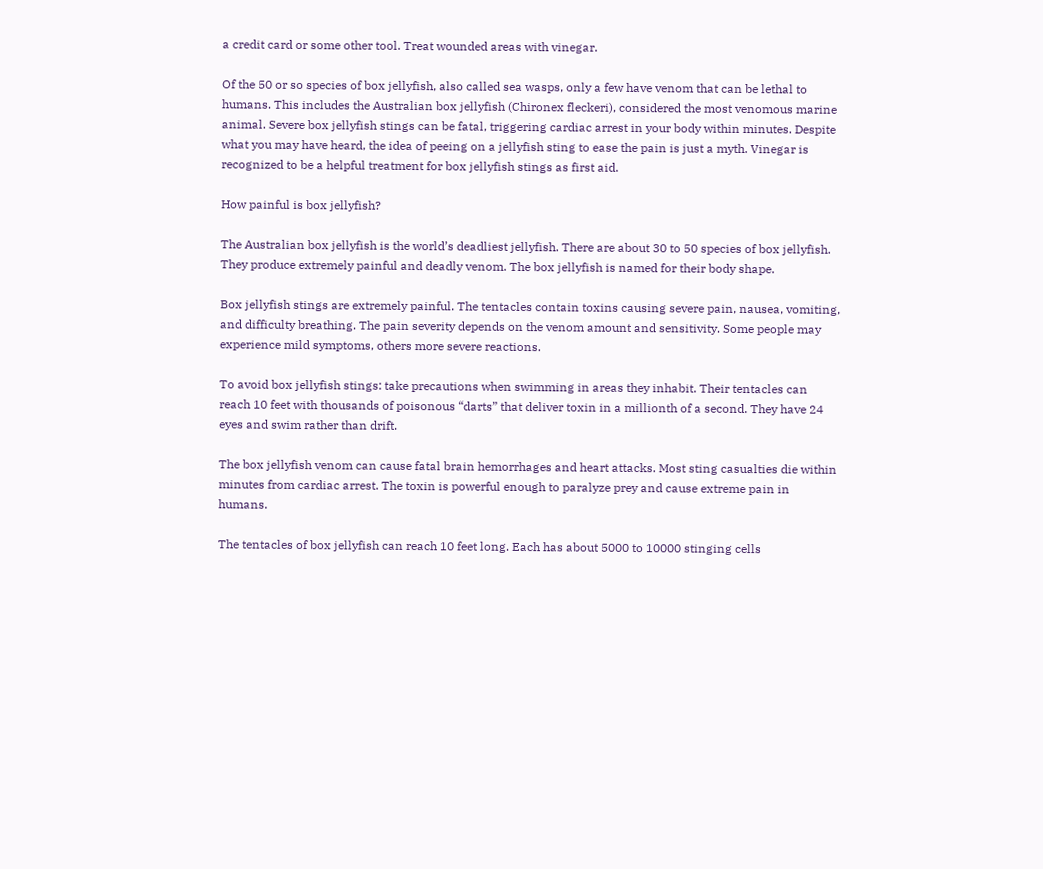a credit card or some other tool. Treat wounded areas with vinegar.

Of the 50 or so species of box jellyfish, also called sea wasps, only a few have venom that can be lethal to humans. This includes the Australian box jellyfish (Chironex fleckeri), considered the most venomous marine animal. Severe box jellyfish stings can be fatal, triggering cardiac arrest in your body within minutes. Despite what you may have heard, the idea of peeing on a jellyfish sting to ease the pain is just a myth. Vinegar is recognized to be a helpful treatment for box jellyfish stings as first aid.

How painful is box jellyfish?

The Australian box jellyfish is the world’s deadliest jellyfish. There are about 30 to 50 species of box jellyfish. They produce extremely painful and deadly venom. The box jellyfish is named for their body shape.

Box jellyfish stings are extremely painful. The tentacles contain toxins causing severe pain, nausea, vomiting, and difficulty breathing. The pain severity depends on the venom amount and sensitivity. Some people may experience mild symptoms, others more severe reactions.

To avoid box jellyfish stings: take precautions when swimming in areas they inhabit. Their tentacles can reach 10 feet with thousands of poisonous “darts” that deliver toxin in a millionth of a second. They have 24 eyes and swim rather than drift.

The box jellyfish venom can cause fatal brain hemorrhages and heart attacks. Most sting casualties die within minutes from cardiac arrest. The toxin is powerful enough to paralyze prey and cause extreme pain in humans.

The tentacles of box jellyfish can reach 10 feet long. Each has about 5000 to 10000 stinging cells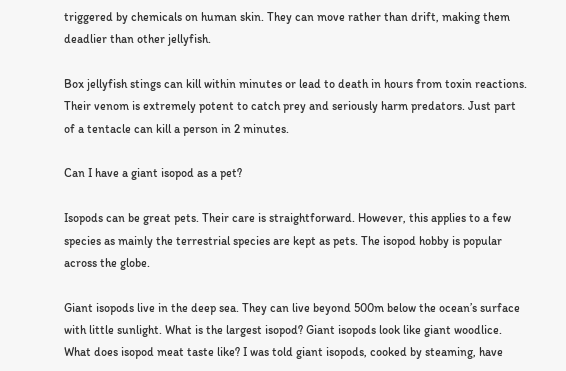triggered by chemicals on human skin. They can move rather than drift, making them deadlier than other jellyfish.

Box jellyfish stings can kill within minutes or lead to death in hours from toxin reactions. Their venom is extremely potent to catch prey and seriously harm predators. Just part of a tentacle can kill a person in 2 minutes.

Can I have a giant isopod as a pet?

Isopods can be great pets. Their care is straightforward. However, this applies to a few species as mainly the terrestrial species are kept as pets. The isopod hobby is popular across the globe.

Giant isopods live in the deep sea. They can live beyond 500m below the ocean’s surface with little sunlight. What is the largest isopod? Giant isopods look like giant woodlice. What does isopod meat taste like? I was told giant isopods, cooked by steaming, have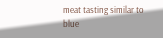meat tasting similar to blue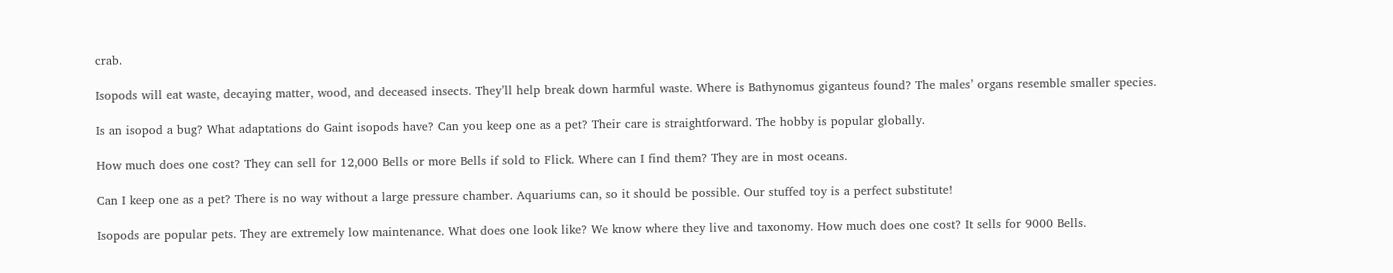crab.

Isopods will eat waste, decaying matter, wood, and deceased insects. They’ll help break down harmful waste. Where is Bathynomus giganteus found? The males’ organs resemble smaller species.

Is an isopod a bug? What adaptations do Gaint isopods have? Can you keep one as a pet? Their care is straightforward. The hobby is popular globally.

How much does one cost? They can sell for 12,000 Bells or more Bells if sold to Flick. Where can I find them? They are in most oceans.

Can I keep one as a pet? There is no way without a large pressure chamber. Aquariums can, so it should be possible. Our stuffed toy is a perfect substitute!

Isopods are popular pets. They are extremely low maintenance. What does one look like? We know where they live and taxonomy. How much does one cost? It sells for 9000 Bells.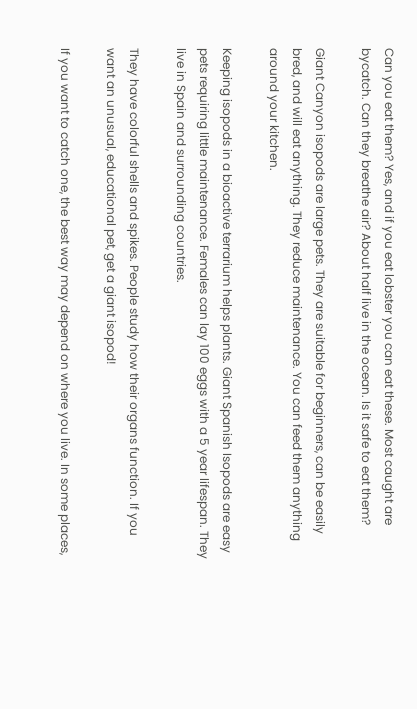Can you eat them? Yes, and if you eat lobster you can eat these. Most caught are bycatch. Can they breathe air? About half live in the ocean. Is it safe to eat them?

Giant Canyon isopods are large pets. They are suitable for beginners, can be easily bred, and will eat anything. They reduce maintenance. You can feed them anything around your kitchen.

Keeping isopods in a bioactive terrarium helps plants. Giant Spanish Isopods are easy pets requiring little maintenance. Females can lay 100 eggs with a 5 year lifespan. They live in Spain and surrounding countries.

They have colorful shells and spikes. People study how their organs function. If you want an unusual, educational pet, get a giant isopod!

If you want to catch one, the best way may depend on where you live. In some places,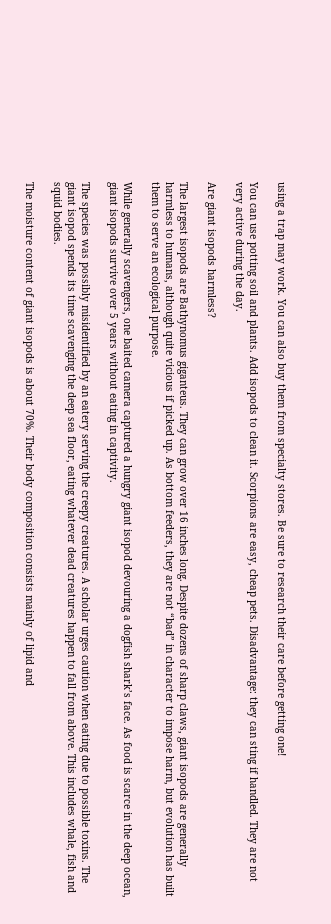using a trap may work. You can also buy them from specialty stores. Be sure to research their care before getting one!

You can use potting soil and plants. Add isopods to clean it. Scorpions are easy, cheap pets. Disadvantage: they can sting if handled. They are not very active during the day.

Are giant isopods harmless?

The largest isopods are Bathynomus giganteus. They can grow over 16 inches long. Despite dozens of sharp claws, giant isopods are generally harmless to humans, although quite vicious if picked up. As bottom feeders, they are not “bad” in character to impose harm, but evolution has built them to serve an ecological purpose.

While generally scavengers, one baited camera captured a hungry giant isopod devouring a dogfish shark’s face. As food is scarce in the deep ocean, giant isopods survive over 5 years without eating in captivity.

The species was possibly misidentified by an eatery serving the creepy creatures. A scholar urges caution when eating due to possible toxins. The giant isopod spends its time scavenging the deep sea floor, eating whatever dead creatures happen to fall from above. This includes whale, fish and squid bodies.

The moisture content of giant isopods is about 70%. Their body composition consists mainly of lipid and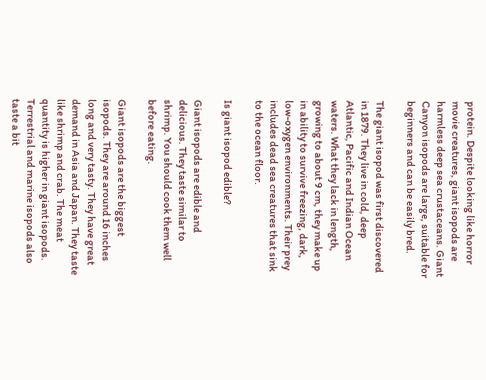protein. Despite looking like horror movie creatures, giant isopods are harmless deep sea crustaceans. Giant Canyon isopods are large, suitable for beginners and can be easily bred.

The giant isopod was first discovered in 1879. They live in cold, deep Atlantic, Pacific and Indian Ocean waters. What they lack in length, growing to about 9 cm, they make up in ability to survive freezing, dark, low-oxygen environments. Their prey includes dead sea creatures that sink to the ocean floor.

Is giant isopod edible?

Giant isopods are edible and delicious. They taste similar to shrimp. You should cook them well before eating.

Giant isopods are the biggest isopods. They are around 16 inches long and very tasty. They have great demand in Asia and Japan. They taste like shrimp and crab. The meat quantity is higher in giant isopods. Terrestrial and marine isopods also taste a bit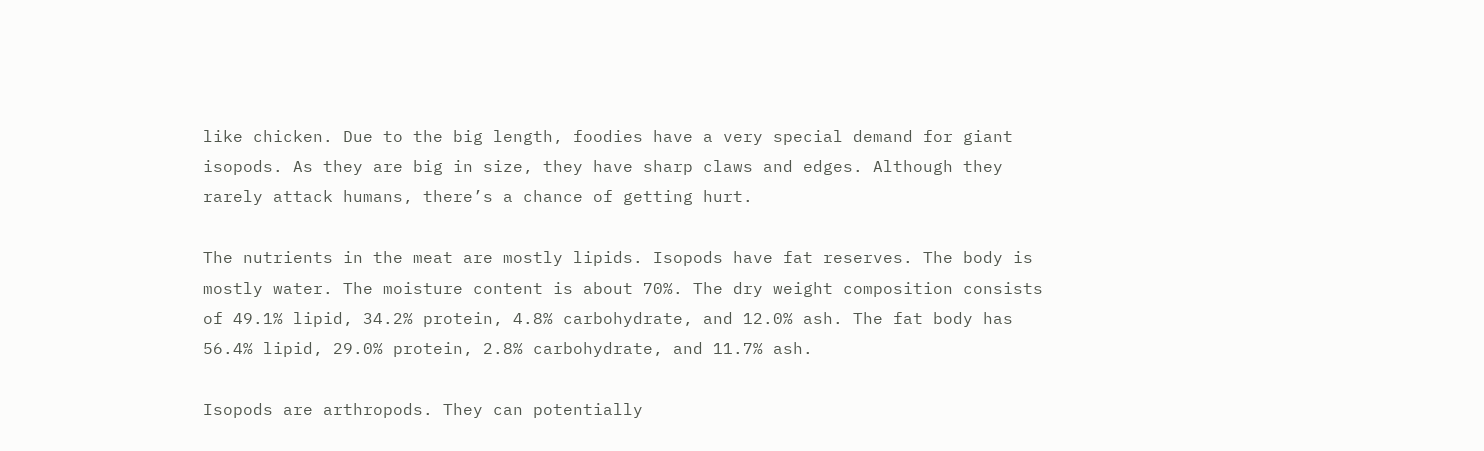like chicken. Due to the big length, foodies have a very special demand for giant isopods. As they are big in size, they have sharp claws and edges. Although they rarely attack humans, there’s a chance of getting hurt.

The nutrients in the meat are mostly lipids. Isopods have fat reserves. The body is mostly water. The moisture content is about 70%. The dry weight composition consists of 49.1% lipid, 34.2% protein, 4.8% carbohydrate, and 12.0% ash. The fat body has 56.4% lipid, 29.0% protein, 2.8% carbohydrate, and 11.7% ash.

Isopods are arthropods. They can potentially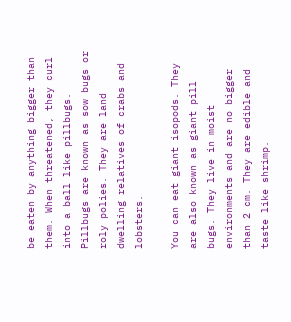be eaten by anything bigger than them. When threatened, they curl into a ball like pillbugs. Pillbugs are known as sow bugs or roly polies. They are land dwelling relatives of crabs and lobsters.

You can eat giant isopods. They are also known as giant pill bugs. They live in moist environments and are no bigger than 2 cm. They are edible and taste like shrimp.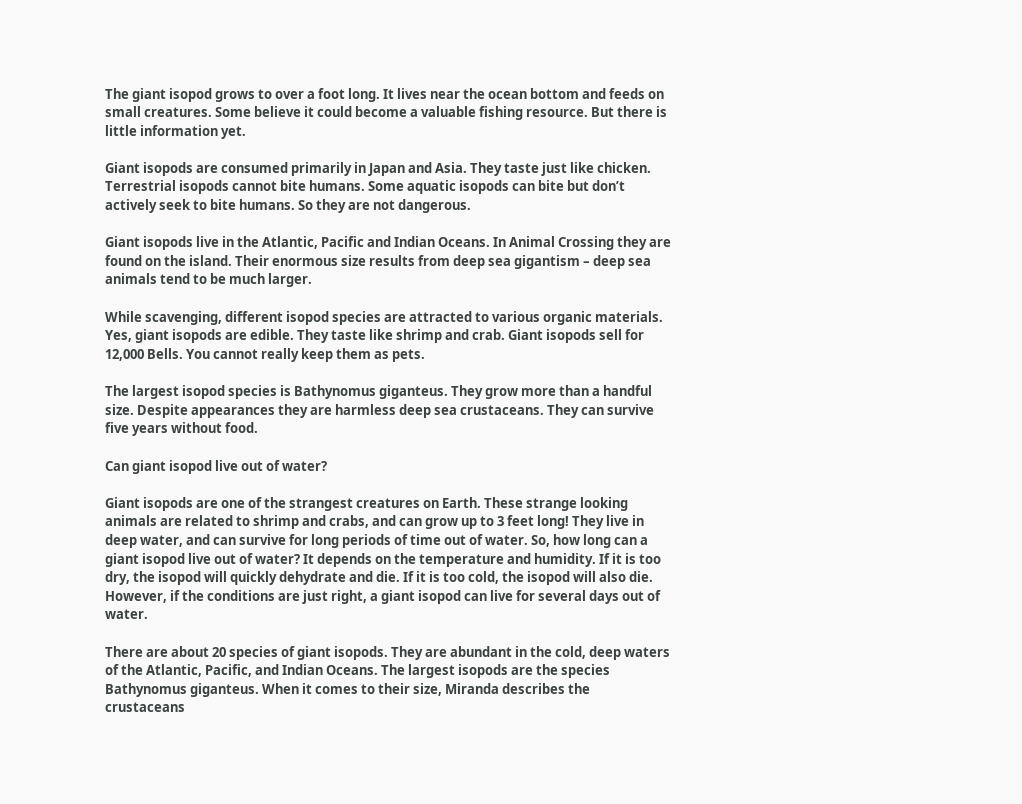The giant isopod grows to over a foot long. It lives near the ocean bottom and feeds on small creatures. Some believe it could become a valuable fishing resource. But there is little information yet.

Giant isopods are consumed primarily in Japan and Asia. They taste just like chicken. Terrestrial isopods cannot bite humans. Some aquatic isopods can bite but don’t actively seek to bite humans. So they are not dangerous.

Giant isopods live in the Atlantic, Pacific and Indian Oceans. In Animal Crossing they are found on the island. Their enormous size results from deep sea gigantism – deep sea animals tend to be much larger.

While scavenging, different isopod species are attracted to various organic materials. Yes, giant isopods are edible. They taste like shrimp and crab. Giant isopods sell for 12,000 Bells. You cannot really keep them as pets.

The largest isopod species is Bathynomus giganteus. They grow more than a handful size. Despite appearances they are harmless deep sea crustaceans. They can survive five years without food.

Can giant isopod live out of water?

Giant isopods are one of the strangest creatures on Earth. These strange looking animals are related to shrimp and crabs, and can grow up to 3 feet long! They live in deep water, and can survive for long periods of time out of water. So, how long can a giant isopod live out of water? It depends on the temperature and humidity. If it is too dry, the isopod will quickly dehydrate and die. If it is too cold, the isopod will also die. However, if the conditions are just right, a giant isopod can live for several days out of water.

There are about 20 species of giant isopods. They are abundant in the cold, deep waters of the Atlantic, Pacific, and Indian Oceans. The largest isopods are the species Bathynomus giganteus. When it comes to their size, Miranda describes the crustaceans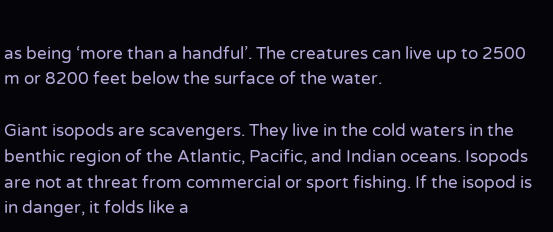as being ‘more than a handful’. The creatures can live up to 2500 m or 8200 feet below the surface of the water.

Giant isopods are scavengers. They live in the cold waters in the benthic region of the Atlantic, Pacific, and Indian oceans. Isopods are not at threat from commercial or sport fishing. If the isopod is in danger, it folds like a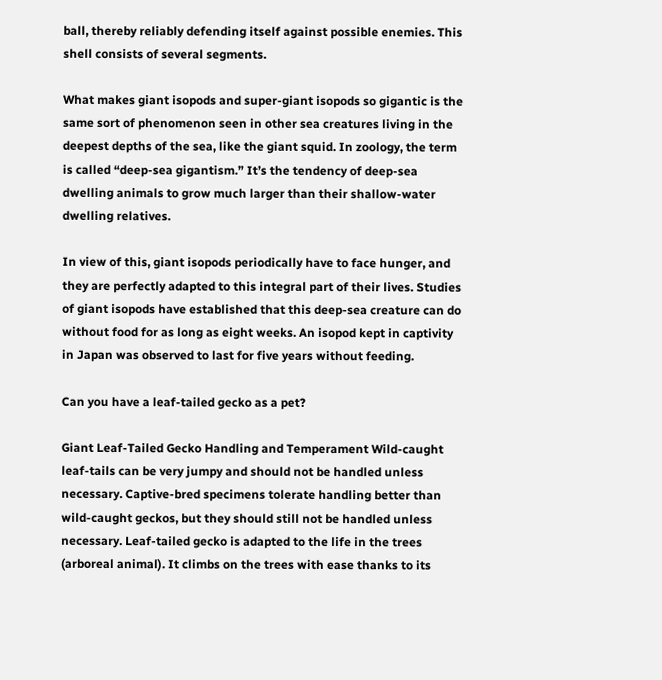ball, thereby reliably defending itself against possible enemies. This shell consists of several segments.

What makes giant isopods and super-giant isopods so gigantic is the same sort of phenomenon seen in other sea creatures living in the deepest depths of the sea, like the giant squid. In zoology, the term is called “deep-sea gigantism.” It’s the tendency of deep-sea dwelling animals to grow much larger than their shallow-water dwelling relatives.

In view of this, giant isopods periodically have to face hunger, and they are perfectly adapted to this integral part of their lives. Studies of giant isopods have established that this deep-sea creature can do without food for as long as eight weeks. An isopod kept in captivity in Japan was observed to last for five years without feeding.

Can you have a leaf-tailed gecko as a pet?

Giant Leaf-Tailed Gecko Handling and Temperament Wild-caught leaf-tails can be very jumpy and should not be handled unless necessary. Captive-bred specimens tolerate handling better than wild-caught geckos, but they should still not be handled unless necessary. Leaf-tailed gecko is adapted to the life in the trees (arboreal animal). It climbs on the trees with ease thanks to its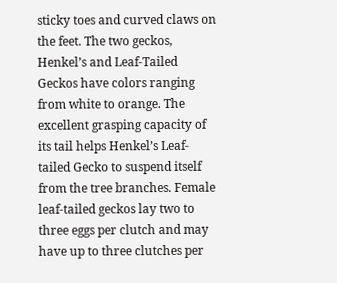sticky toes and curved claws on the feet. The two geckos, Henkel’s and Leaf-Tailed Geckos have colors ranging from white to orange. The excellent grasping capacity of its tail helps Henkel’s Leaf-tailed Gecko to suspend itself from the tree branches. Female leaf-tailed geckos lay two to three eggs per clutch and may have up to three clutches per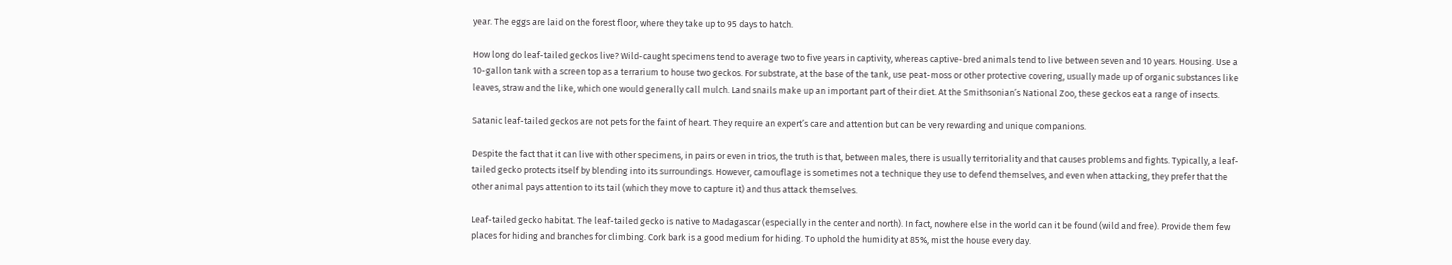year. The eggs are laid on the forest floor, where they take up to 95 days to hatch.

How long do leaf-tailed geckos live? Wild-caught specimens tend to average two to five years in captivity, whereas captive-bred animals tend to live between seven and 10 years. Housing. Use a 10-gallon tank with a screen top as a terrarium to house two geckos. For substrate, at the base of the tank, use peat-moss or other protective covering, usually made up of organic substances like leaves, straw and the like, which one would generally call mulch. Land snails make up an important part of their diet. At the Smithsonian’s National Zoo, these geckos eat a range of insects.

Satanic leaf-tailed geckos are not pets for the faint of heart. They require an expert’s care and attention but can be very rewarding and unique companions.

Despite the fact that it can live with other specimens, in pairs or even in trios, the truth is that, between males, there is usually territoriality and that causes problems and fights. Typically, a leaf-tailed gecko protects itself by blending into its surroundings. However, camouflage is sometimes not a technique they use to defend themselves, and even when attacking, they prefer that the other animal pays attention to its tail (which they move to capture it) and thus attack themselves.

Leaf-tailed gecko habitat. The leaf-tailed gecko is native to Madagascar (especially in the center and north). In fact, nowhere else in the world can it be found (wild and free). Provide them few places for hiding and branches for climbing. Cork bark is a good medium for hiding. To uphold the humidity at 85%, mist the house every day.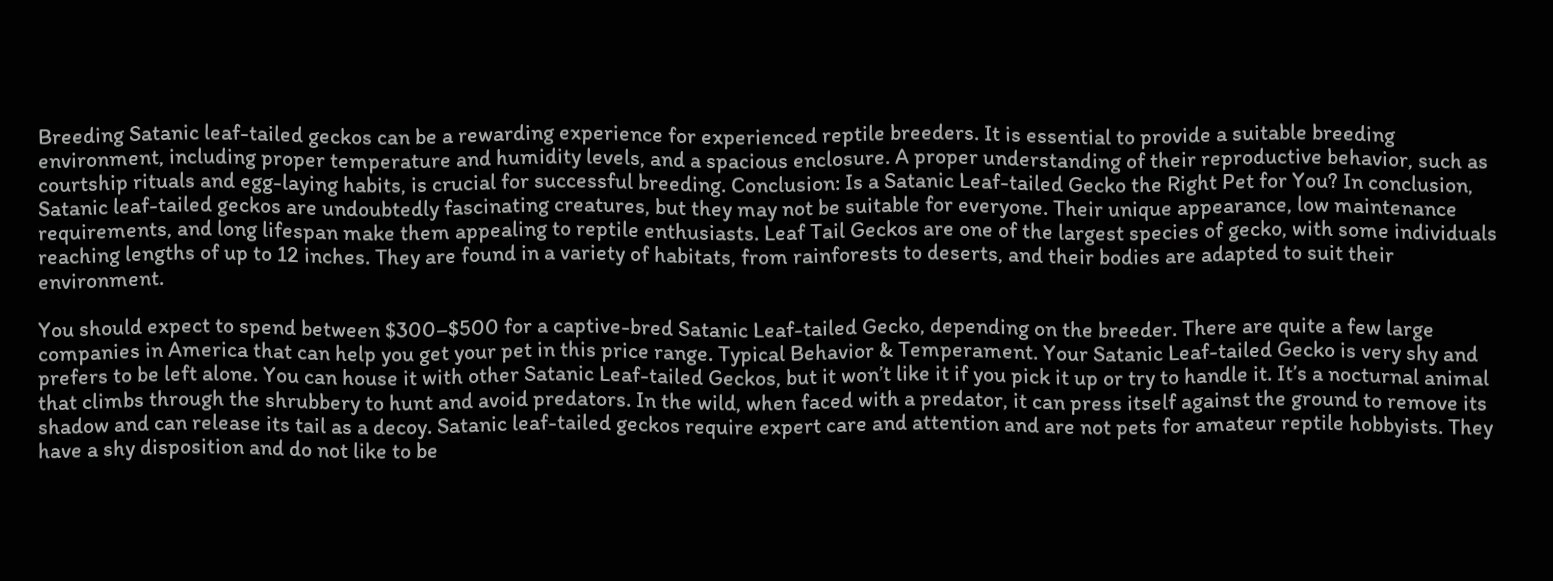Breeding Satanic leaf-tailed geckos can be a rewarding experience for experienced reptile breeders. It is essential to provide a suitable breeding environment, including proper temperature and humidity levels, and a spacious enclosure. A proper understanding of their reproductive behavior, such as courtship rituals and egg-laying habits, is crucial for successful breeding. Conclusion: Is a Satanic Leaf-tailed Gecko the Right Pet for You? In conclusion, Satanic leaf-tailed geckos are undoubtedly fascinating creatures, but they may not be suitable for everyone. Their unique appearance, low maintenance requirements, and long lifespan make them appealing to reptile enthusiasts. Leaf Tail Geckos are one of the largest species of gecko, with some individuals reaching lengths of up to 12 inches. They are found in a variety of habitats, from rainforests to deserts, and their bodies are adapted to suit their environment.

You should expect to spend between $300–$500 for a captive-bred Satanic Leaf-tailed Gecko, depending on the breeder. There are quite a few large companies in America that can help you get your pet in this price range. Typical Behavior & Temperament. Your Satanic Leaf-tailed Gecko is very shy and prefers to be left alone. You can house it with other Satanic Leaf-tailed Geckos, but it won’t like it if you pick it up or try to handle it. It’s a nocturnal animal that climbs through the shrubbery to hunt and avoid predators. In the wild, when faced with a predator, it can press itself against the ground to remove its shadow and can release its tail as a decoy. Satanic leaf-tailed geckos require expert care and attention and are not pets for amateur reptile hobbyists. They have a shy disposition and do not like to be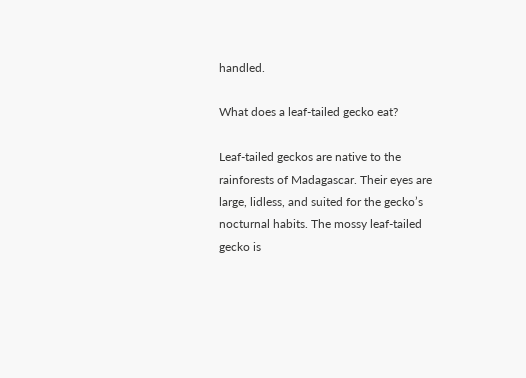handled.

What does a leaf-tailed gecko eat?

Leaf-tailed geckos are native to the rainforests of Madagascar. Their eyes are large, lidless, and suited for the gecko’s nocturnal habits. The mossy leaf-tailed gecko is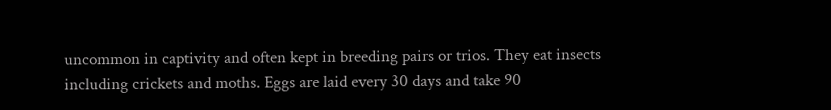uncommon in captivity and often kept in breeding pairs or trios. They eat insects including crickets and moths. Eggs are laid every 30 days and take 90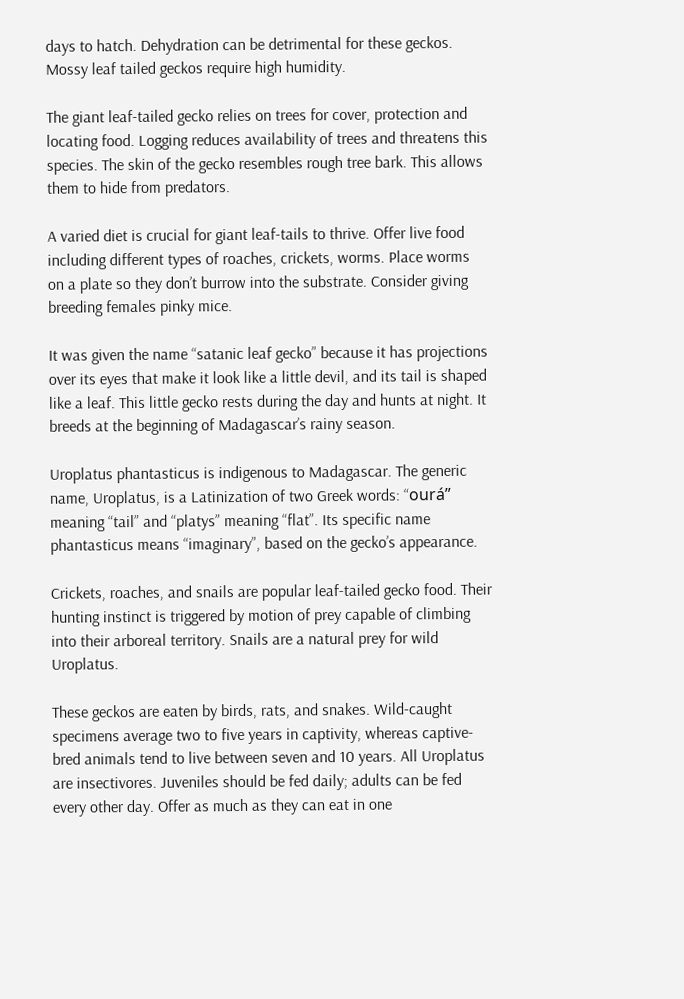days to hatch. Dehydration can be detrimental for these geckos. Mossy leaf tailed geckos require high humidity.

The giant leaf-tailed gecko relies on trees for cover, protection and locating food. Logging reduces availability of trees and threatens this species. The skin of the gecko resembles rough tree bark. This allows them to hide from predators.

A varied diet is crucial for giant leaf-tails to thrive. Offer live food including different types of roaches, crickets, worms. Place worms on a plate so they don’t burrow into the substrate. Consider giving breeding females pinky mice.

It was given the name “satanic leaf gecko” because it has projections over its eyes that make it look like a little devil, and its tail is shaped like a leaf. This little gecko rests during the day and hunts at night. It breeds at the beginning of Madagascar’s rainy season.

Uroplatus phantasticus is indigenous to Madagascar. The generic name, Uroplatus, is a Latinization of two Greek words: “ourá” meaning “tail” and “platys” meaning “flat”. Its specific name phantasticus means “imaginary”, based on the gecko’s appearance.

Crickets, roaches, and snails are popular leaf-tailed gecko food. Their hunting instinct is triggered by motion of prey capable of climbing into their arboreal territory. Snails are a natural prey for wild Uroplatus.

These geckos are eaten by birds, rats, and snakes. Wild-caught specimens average two to five years in captivity, whereas captive-bred animals tend to live between seven and 10 years. All Uroplatus are insectivores. Juveniles should be fed daily; adults can be fed every other day. Offer as much as they can eat in one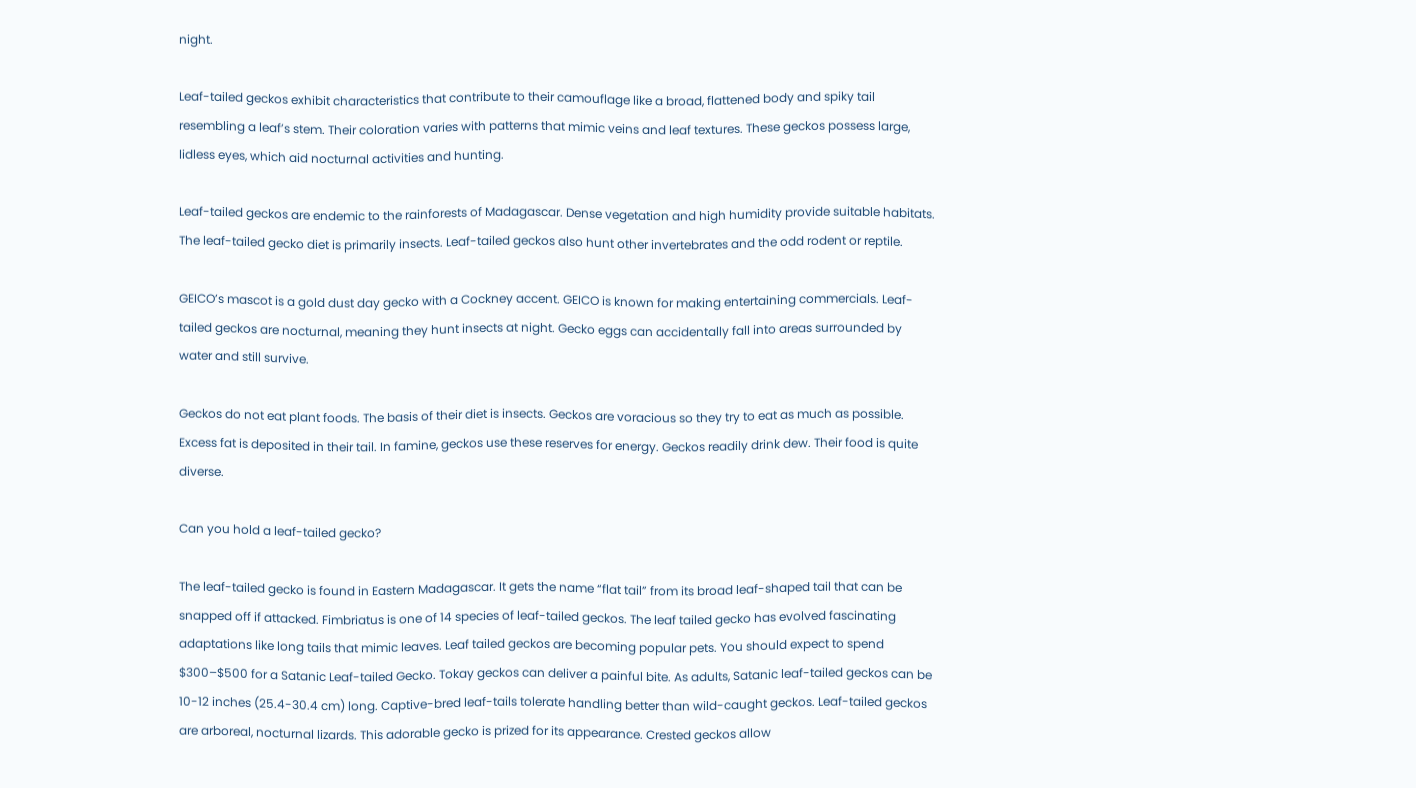night.

Leaf-tailed geckos exhibit characteristics that contribute to their camouflage like a broad, flattened body and spiky tail resembling a leaf’s stem. Their coloration varies with patterns that mimic veins and leaf textures. These geckos possess large, lidless eyes, which aid nocturnal activities and hunting.

Leaf-tailed geckos are endemic to the rainforests of Madagascar. Dense vegetation and high humidity provide suitable habitats. The leaf-tailed gecko diet is primarily insects. Leaf-tailed geckos also hunt other invertebrates and the odd rodent or reptile.

GEICO’s mascot is a gold dust day gecko with a Cockney accent. GEICO is known for making entertaining commercials. Leaf-tailed geckos are nocturnal, meaning they hunt insects at night. Gecko eggs can accidentally fall into areas surrounded by water and still survive.

Geckos do not eat plant foods. The basis of their diet is insects. Geckos are voracious so they try to eat as much as possible. Excess fat is deposited in their tail. In famine, geckos use these reserves for energy. Geckos readily drink dew. Their food is quite diverse.

Can you hold a leaf-tailed gecko?

The leaf-tailed gecko is found in Eastern Madagascar. It gets the name “flat tail” from its broad leaf-shaped tail that can be snapped off if attacked. Fimbriatus is one of 14 species of leaf-tailed geckos. The leaf tailed gecko has evolved fascinating adaptations like long tails that mimic leaves. Leaf tailed geckos are becoming popular pets. You should expect to spend $300–$500 for a Satanic Leaf-tailed Gecko. Tokay geckos can deliver a painful bite. As adults, Satanic leaf-tailed geckos can be 10-12 inches (25.4-30.4 cm) long. Captive-bred leaf-tails tolerate handling better than wild-caught geckos. Leaf-tailed geckos are arboreal, nocturnal lizards. This adorable gecko is prized for its appearance. Crested geckos allow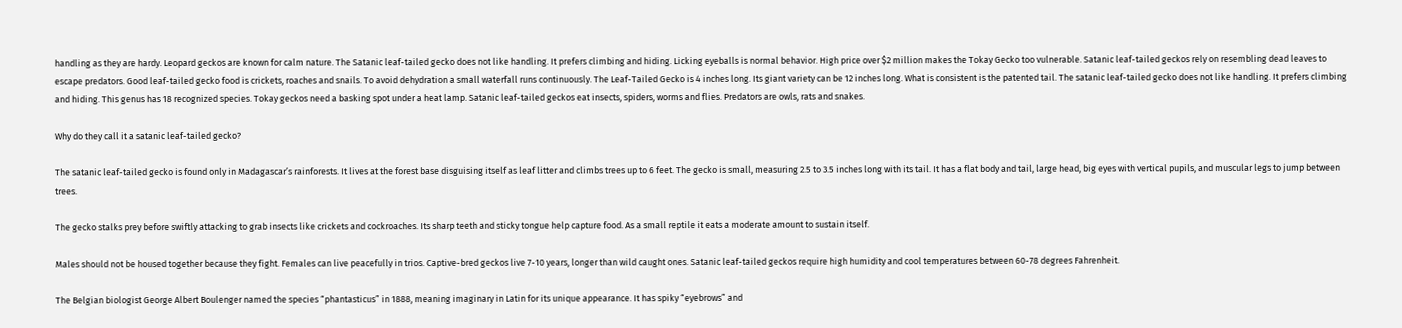handling as they are hardy. Leopard geckos are known for calm nature. The Satanic leaf-tailed gecko does not like handling. It prefers climbing and hiding. Licking eyeballs is normal behavior. High price over $2 million makes the Tokay Gecko too vulnerable. Satanic leaf-tailed geckos rely on resembling dead leaves to escape predators. Good leaf-tailed gecko food is crickets, roaches and snails. To avoid dehydration a small waterfall runs continuously. The Leaf-Tailed Gecko is 4 inches long. Its giant variety can be 12 inches long. What is consistent is the patented tail. The satanic leaf-tailed gecko does not like handling. It prefers climbing and hiding. This genus has 18 recognized species. Tokay geckos need a basking spot under a heat lamp. Satanic leaf-tailed geckos eat insects, spiders, worms and flies. Predators are owls, rats and snakes.

Why do they call it a satanic leaf-tailed gecko?

The satanic leaf-tailed gecko is found only in Madagascar’s rainforests. It lives at the forest base disguising itself as leaf litter and climbs trees up to 6 feet. The gecko is small, measuring 2.5 to 3.5 inches long with its tail. It has a flat body and tail, large head, big eyes with vertical pupils, and muscular legs to jump between trees.

The gecko stalks prey before swiftly attacking to grab insects like crickets and cockroaches. Its sharp teeth and sticky tongue help capture food. As a small reptile it eats a moderate amount to sustain itself.

Males should not be housed together because they fight. Females can live peacefully in trios. Captive-bred geckos live 7-10 years, longer than wild caught ones. Satanic leaf-tailed geckos require high humidity and cool temperatures between 60-78 degrees Fahrenheit.

The Belgian biologist George Albert Boulenger named the species “phantasticus” in 1888, meaning imaginary in Latin for its unique appearance. It has spiky “eyebrows” and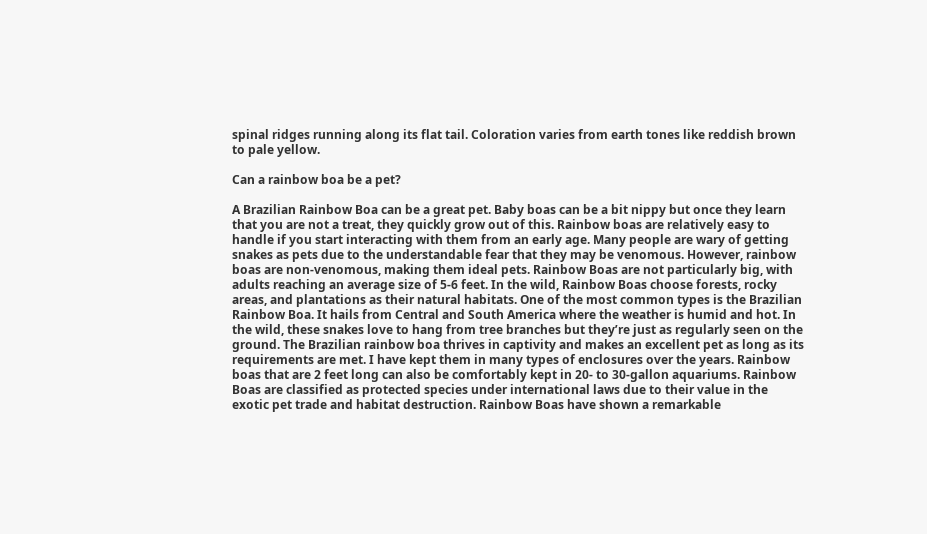spinal ridges running along its flat tail. Coloration varies from earth tones like reddish brown to pale yellow.

Can a rainbow boa be a pet?

A Brazilian Rainbow Boa can be a great pet. Baby boas can be a bit nippy but once they learn that you are not a treat, they quickly grow out of this. Rainbow boas are relatively easy to handle if you start interacting with them from an early age. Many people are wary of getting snakes as pets due to the understandable fear that they may be venomous. However, rainbow boas are non-venomous, making them ideal pets. Rainbow Boas are not particularly big, with adults reaching an average size of 5-6 feet. In the wild, Rainbow Boas choose forests, rocky areas, and plantations as their natural habitats. One of the most common types is the Brazilian Rainbow Boa. It hails from Central and South America where the weather is humid and hot. In the wild, these snakes love to hang from tree branches but they’re just as regularly seen on the ground. The Brazilian rainbow boa thrives in captivity and makes an excellent pet as long as its requirements are met. I have kept them in many types of enclosures over the years. Rainbow boas that are 2 feet long can also be comfortably kept in 20- to 30-gallon aquariums. Rainbow Boas are classified as protected species under international laws due to their value in the exotic pet trade and habitat destruction. Rainbow Boas have shown a remarkable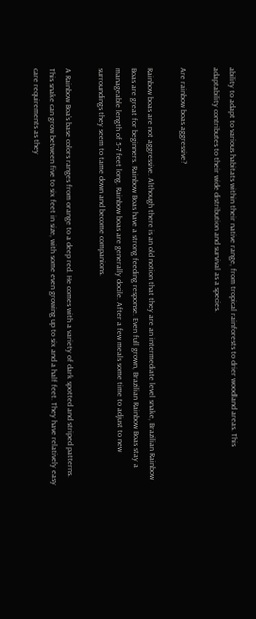ability to adapt to various habitats within their native range, from tropical rainforests to drier woodland areas. This adaptability contributes to their wide distribution and survival as a species.

Are rainbow boas aggressive?

Rainbow boas are not aggressive. Although there is an old notion that they are an intermediate level snake, Brazilian Rainbow Boas are great for beginners. Rainbow Boas have a strong feeding response. Even full grown, Brazilian Rainbow Boas stay a manageable length of 5-7 feet long. Rainbow boas are generally docile. After a few meals some time to adjust to new surroundings they seem to tame down and become companions.

A Rainbow Boa’s base colors ranges from orange to a deep red. He comes with a variety of dark spotted and striped patterns. This snake can grow between five to six feet in size, with some even growing up to six and a half feet. They have relatively easy care requirements as they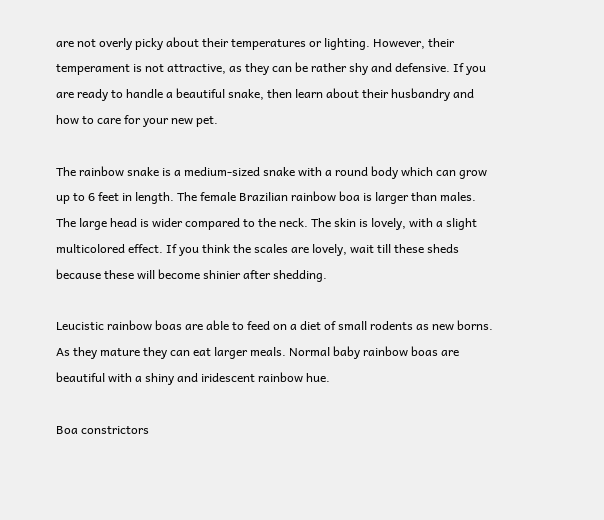are not overly picky about their temperatures or lighting. However, their temperament is not attractive, as they can be rather shy and defensive. If you are ready to handle a beautiful snake, then learn about their husbandry and how to care for your new pet.

The rainbow snake is a medium-sized snake with a round body which can grow up to 6 feet in length. The female Brazilian rainbow boa is larger than males. The large head is wider compared to the neck. The skin is lovely, with a slight multicolored effect. If you think the scales are lovely, wait till these sheds because these will become shinier after shedding.

Leucistic rainbow boas are able to feed on a diet of small rodents as new borns. As they mature they can eat larger meals. Normal baby rainbow boas are beautiful with a shiny and iridescent rainbow hue.

Boa constrictors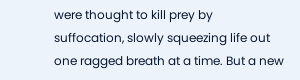were thought to kill prey by suffocation, slowly squeezing life out one ragged breath at a time. But a new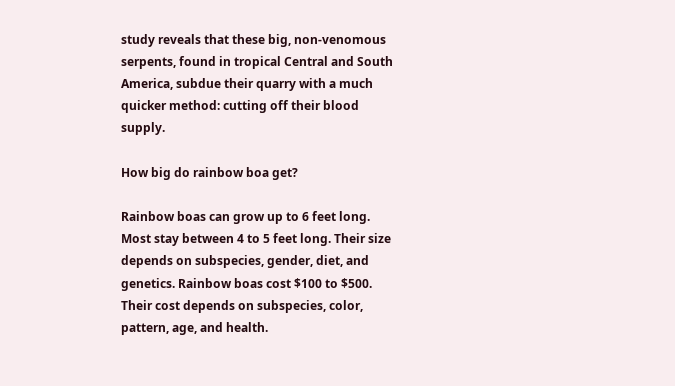study reveals that these big, non-venomous serpents, found in tropical Central and South America, subdue their quarry with a much quicker method: cutting off their blood supply.

How big do rainbow boa get?

Rainbow boas can grow up to 6 feet long. Most stay between 4 to 5 feet long. Their size depends on subspecies, gender, diet, and genetics. Rainbow boas cost $100 to $500. Their cost depends on subspecies, color, pattern, age, and health.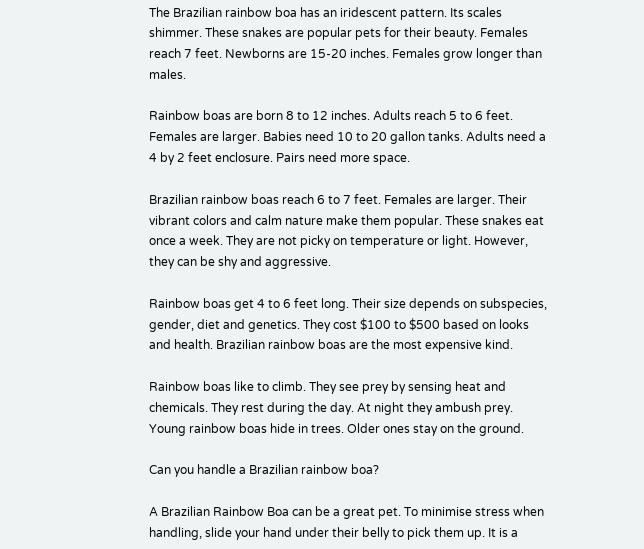The Brazilian rainbow boa has an iridescent pattern. Its scales shimmer. These snakes are popular pets for their beauty. Females reach 7 feet. Newborns are 15-20 inches. Females grow longer than males.

Rainbow boas are born 8 to 12 inches. Adults reach 5 to 6 feet. Females are larger. Babies need 10 to 20 gallon tanks. Adults need a 4 by 2 feet enclosure. Pairs need more space.

Brazilian rainbow boas reach 6 to 7 feet. Females are larger. Their vibrant colors and calm nature make them popular. These snakes eat once a week. They are not picky on temperature or light. However, they can be shy and aggressive.

Rainbow boas get 4 to 6 feet long. Their size depends on subspecies, gender, diet and genetics. They cost $100 to $500 based on looks and health. Brazilian rainbow boas are the most expensive kind.

Rainbow boas like to climb. They see prey by sensing heat and chemicals. They rest during the day. At night they ambush prey. Young rainbow boas hide in trees. Older ones stay on the ground.

Can you handle a Brazilian rainbow boa?

A Brazilian Rainbow Boa can be a great pet. To minimise stress when handling, slide your hand under their belly to pick them up. It is a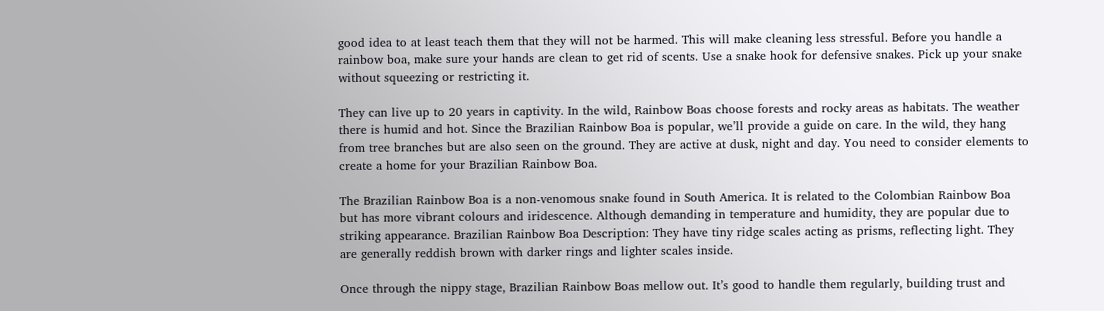good idea to at least teach them that they will not be harmed. This will make cleaning less stressful. Before you handle a rainbow boa, make sure your hands are clean to get rid of scents. Use a snake hook for defensive snakes. Pick up your snake without squeezing or restricting it.

They can live up to 20 years in captivity. In the wild, Rainbow Boas choose forests and rocky areas as habitats. The weather there is humid and hot. Since the Brazilian Rainbow Boa is popular, we’ll provide a guide on care. In the wild, they hang from tree branches but are also seen on the ground. They are active at dusk, night and day. You need to consider elements to create a home for your Brazilian Rainbow Boa.

The Brazilian Rainbow Boa is a non-venomous snake found in South America. It is related to the Colombian Rainbow Boa but has more vibrant colours and iridescence. Although demanding in temperature and humidity, they are popular due to striking appearance. Brazilian Rainbow Boa Description: They have tiny ridge scales acting as prisms, reflecting light. They are generally reddish brown with darker rings and lighter scales inside.

Once through the nippy stage, Brazilian Rainbow Boas mellow out. It’s good to handle them regularly, building trust and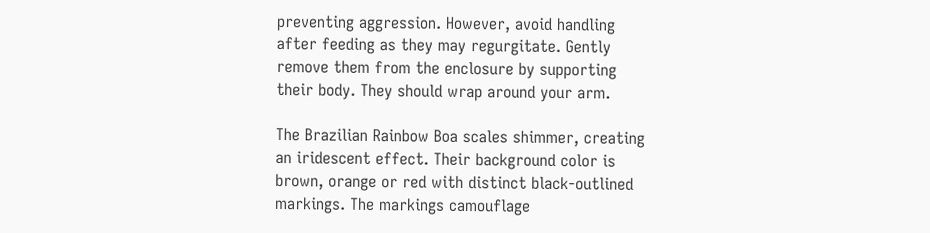preventing aggression. However, avoid handling after feeding as they may regurgitate. Gently remove them from the enclosure by supporting their body. They should wrap around your arm.

The Brazilian Rainbow Boa scales shimmer, creating an iridescent effect. Their background color is brown, orange or red with distinct black-outlined markings. The markings camouflage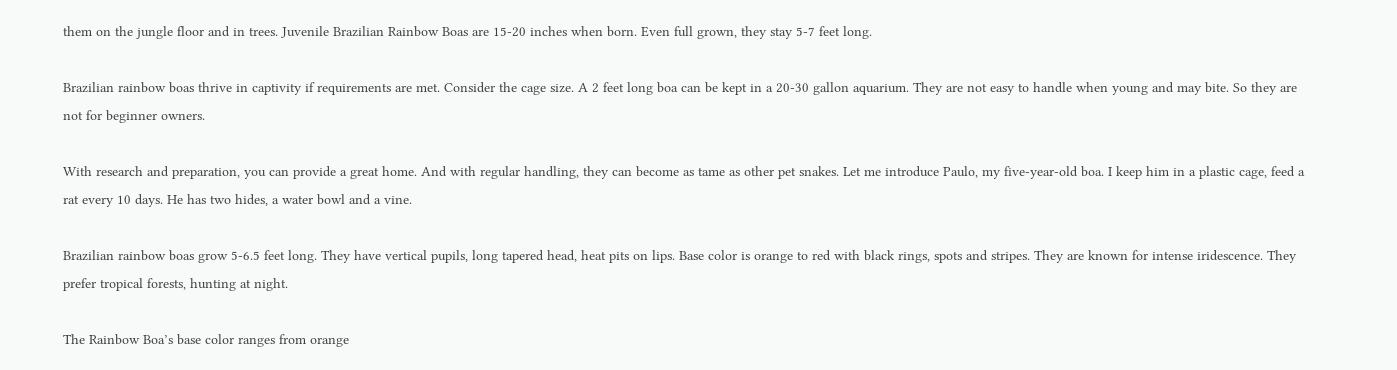them on the jungle floor and in trees. Juvenile Brazilian Rainbow Boas are 15-20 inches when born. Even full grown, they stay 5-7 feet long.

Brazilian rainbow boas thrive in captivity if requirements are met. Consider the cage size. A 2 feet long boa can be kept in a 20-30 gallon aquarium. They are not easy to handle when young and may bite. So they are not for beginner owners.

With research and preparation, you can provide a great home. And with regular handling, they can become as tame as other pet snakes. Let me introduce Paulo, my five-year-old boa. I keep him in a plastic cage, feed a rat every 10 days. He has two hides, a water bowl and a vine.

Brazilian rainbow boas grow 5-6.5 feet long. They have vertical pupils, long tapered head, heat pits on lips. Base color is orange to red with black rings, spots and stripes. They are known for intense iridescence. They prefer tropical forests, hunting at night.

The Rainbow Boa’s base color ranges from orange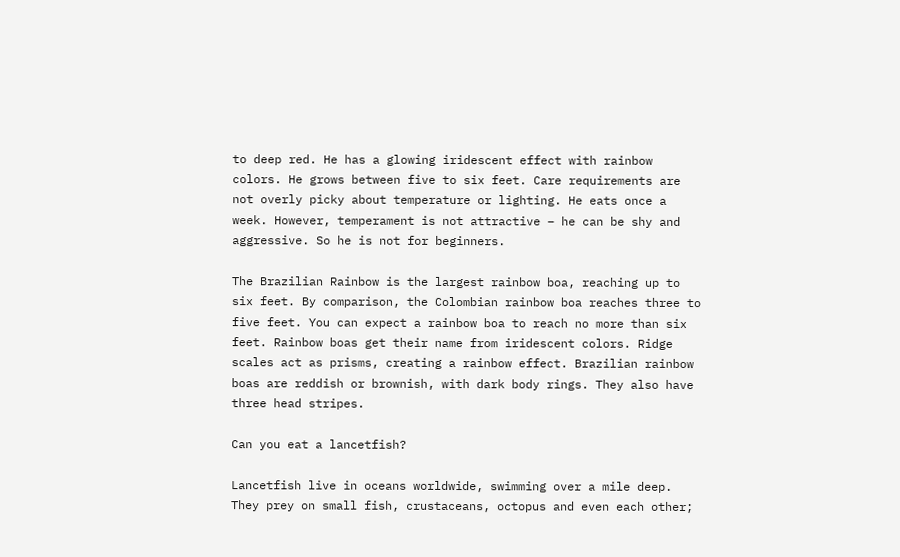to deep red. He has a glowing iridescent effect with rainbow colors. He grows between five to six feet. Care requirements are not overly picky about temperature or lighting. He eats once a week. However, temperament is not attractive – he can be shy and aggressive. So he is not for beginners.

The Brazilian Rainbow is the largest rainbow boa, reaching up to six feet. By comparison, the Colombian rainbow boa reaches three to five feet. You can expect a rainbow boa to reach no more than six feet. Rainbow boas get their name from iridescent colors. Ridge scales act as prisms, creating a rainbow effect. Brazilian rainbow boas are reddish or brownish, with dark body rings. They also have three head stripes.

Can you eat a lancetfish?

Lancetfish live in oceans worldwide, swimming over a mile deep. They prey on small fish, crustaceans, octopus and even each other;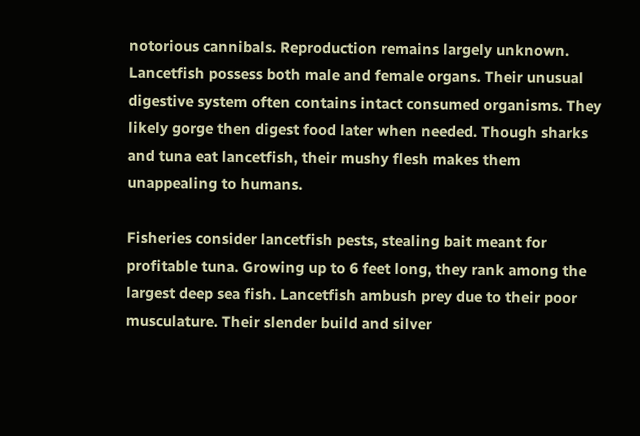notorious cannibals. Reproduction remains largely unknown. Lancetfish possess both male and female organs. Their unusual digestive system often contains intact consumed organisms. They likely gorge then digest food later when needed. Though sharks and tuna eat lancetfish, their mushy flesh makes them unappealing to humans.

Fisheries consider lancetfish pests, stealing bait meant for profitable tuna. Growing up to 6 feet long, they rank among the largest deep sea fish. Lancetfish ambush prey due to their poor musculature. Their slender build and silver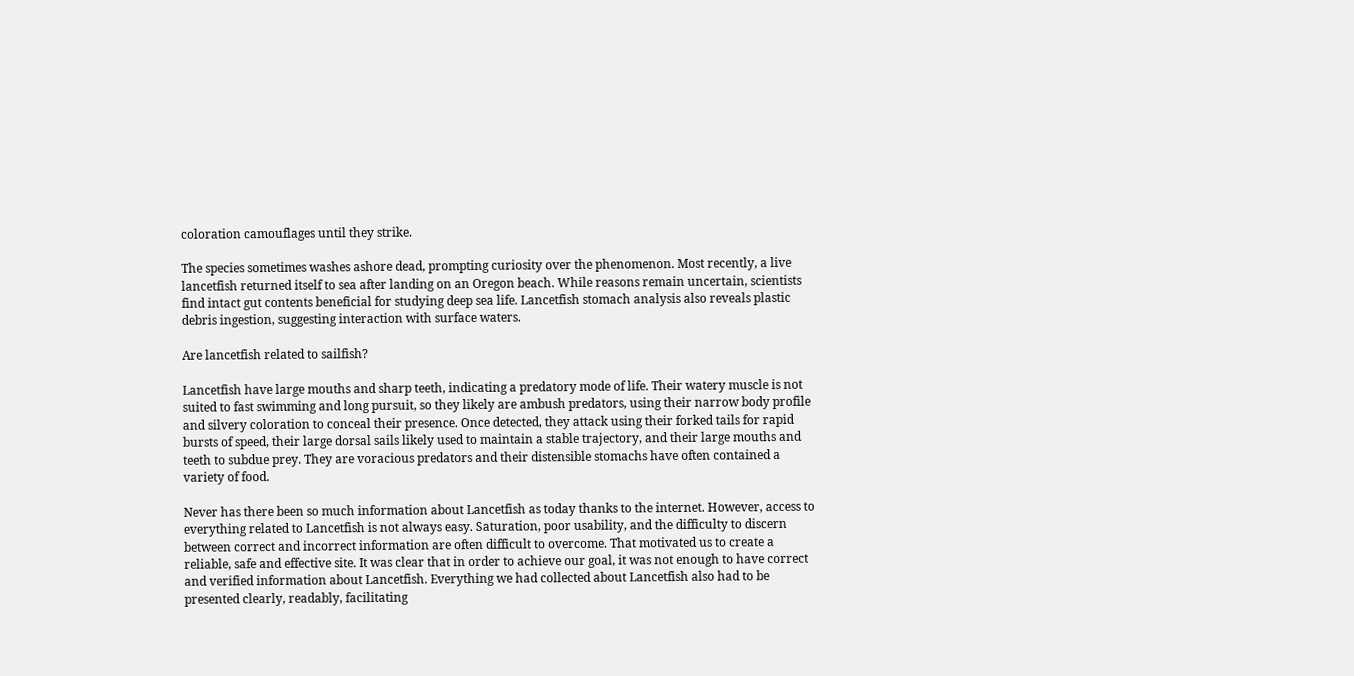coloration camouflages until they strike.

The species sometimes washes ashore dead, prompting curiosity over the phenomenon. Most recently, a live lancetfish returned itself to sea after landing on an Oregon beach. While reasons remain uncertain, scientists find intact gut contents beneficial for studying deep sea life. Lancetfish stomach analysis also reveals plastic debris ingestion, suggesting interaction with surface waters.

Are lancetfish related to sailfish?

Lancetfish have large mouths and sharp teeth, indicating a predatory mode of life. Their watery muscle is not suited to fast swimming and long pursuit, so they likely are ambush predators, using their narrow body profile and silvery coloration to conceal their presence. Once detected, they attack using their forked tails for rapid bursts of speed, their large dorsal sails likely used to maintain a stable trajectory, and their large mouths and teeth to subdue prey. They are voracious predators and their distensible stomachs have often contained a variety of food.

Never has there been so much information about Lancetfish as today thanks to the internet. However, access to everything related to Lancetfish is not always easy. Saturation, poor usability, and the difficulty to discern between correct and incorrect information are often difficult to overcome. That motivated us to create a reliable, safe and effective site. It was clear that in order to achieve our goal, it was not enough to have correct and verified information about Lancetfish. Everything we had collected about Lancetfish also had to be presented clearly, readably, facilitating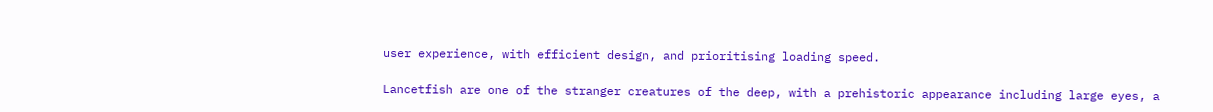user experience, with efficient design, and prioritising loading speed.

Lancetfish are one of the stranger creatures of the deep, with a prehistoric appearance including large eyes, a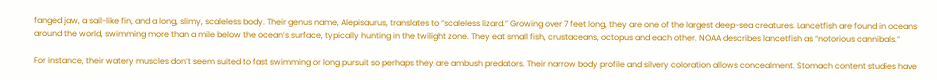fanged jaw, a sail-like fin, and a long, slimy, scaleless body. Their genus name, Alepisaurus, translates to “scaleless lizard.” Growing over 7 feet long, they are one of the largest deep-sea creatures. Lancetfish are found in oceans around the world, swimming more than a mile below the ocean’s surface, typically hunting in the twilight zone. They eat small fish, crustaceans, octopus and each other. NOAA describes lancetfish as “notorious cannibals.”

For instance, their watery muscles don’t seem suited to fast swimming or long pursuit so perhaps they are ambush predators. Their narrow body profile and silvery coloration allows concealment. Stomach content studies have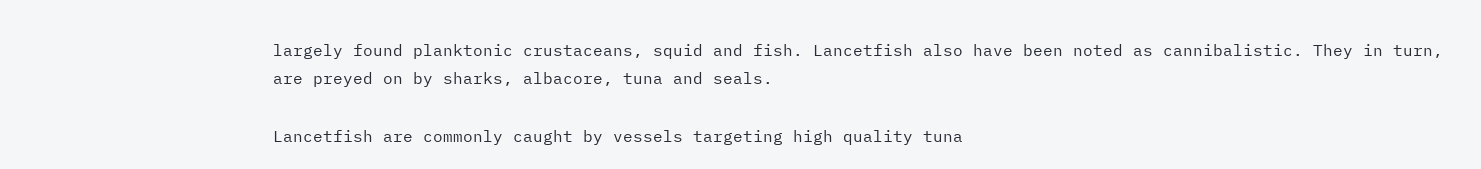largely found planktonic crustaceans, squid and fish. Lancetfish also have been noted as cannibalistic. They in turn, are preyed on by sharks, albacore, tuna and seals.

Lancetfish are commonly caught by vessels targeting high quality tuna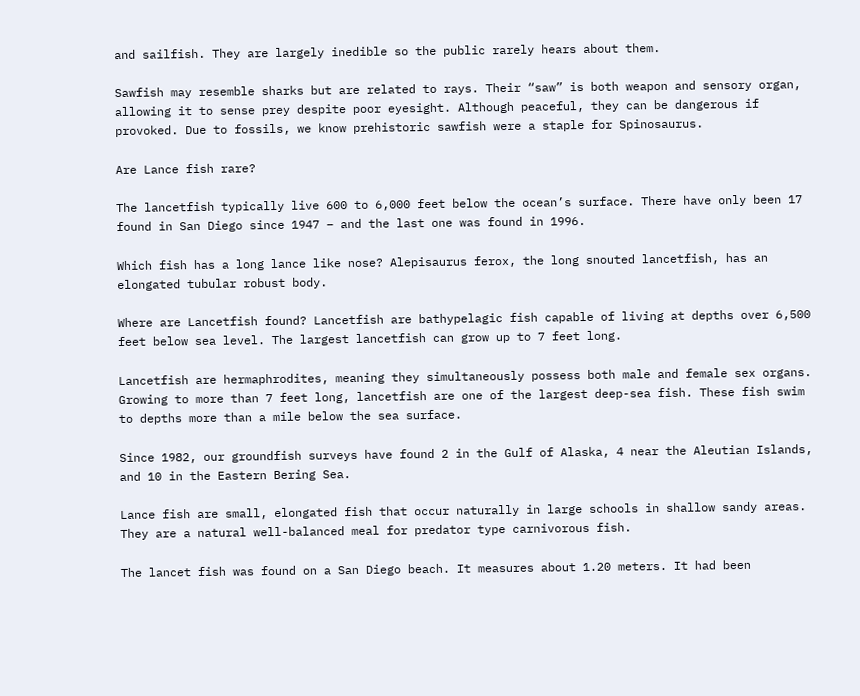and sailfish. They are largely inedible so the public rarely hears about them.

Sawfish may resemble sharks but are related to rays. Their “saw” is both weapon and sensory organ, allowing it to sense prey despite poor eyesight. Although peaceful, they can be dangerous if provoked. Due to fossils, we know prehistoric sawfish were a staple for Spinosaurus.

Are Lance fish rare?

The lancetfish typically live 600 to 6,000 feet below the ocean’s surface. There have only been 17 found in San Diego since 1947 – and the last one was found in 1996.

Which fish has a long lance like nose? Alepisaurus ferox, the long snouted lancetfish, has an elongated tubular robust body.

Where are Lancetfish found? Lancetfish are bathypelagic fish capable of living at depths over 6,500 feet below sea level. The largest lancetfish can grow up to 7 feet long.

Lancetfish are hermaphrodites, meaning they simultaneously possess both male and female sex organs. Growing to more than 7 feet long, lancetfish are one of the largest deep-sea fish. These fish swim to depths more than a mile below the sea surface.

Since 1982, our groundfish surveys have found 2 in the Gulf of Alaska, 4 near the Aleutian Islands, and 10 in the Eastern Bering Sea.

Lance fish are small, elongated fish that occur naturally in large schools in shallow sandy areas. They are a natural well-balanced meal for predator type carnivorous fish.

The lancet fish was found on a San Diego beach. It measures about 1.20 meters. It had been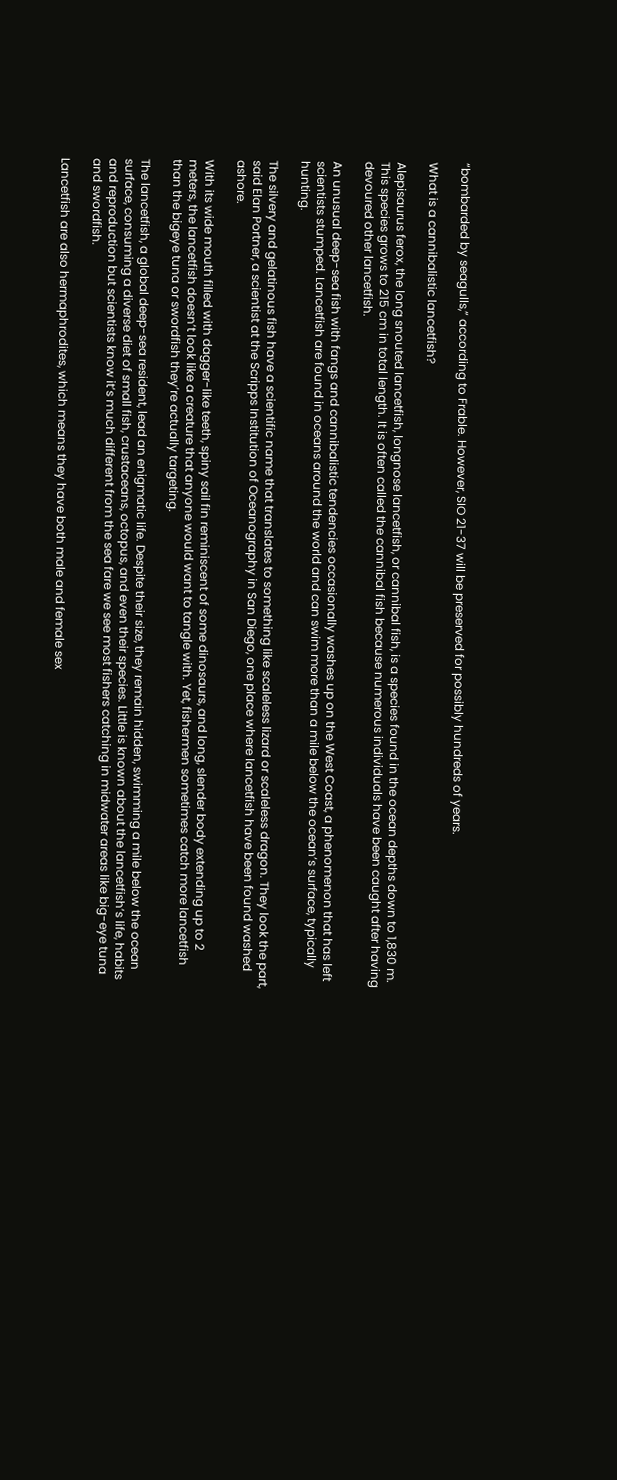“bombarded by seagulls,” according to Frable. However, SIO 21-37 will be preserved for possibly hundreds of years.

What is a cannibalistic lancetfish?

Alepisaurus ferox, the long snouted lancetfish, longnose lancetfish, or cannibal fish, is a species found in the ocean depths down to 1,830 m. This species grows to 215 cm in total length. It is often called the cannibal fish because numerous individuals have been caught after having devoured other lancetfish.

An unusual deep-sea fish with fangs and cannibalistic tendencies occasionally washes up on the West Coast, a phenomenon that has left scientists stumped. Lancetfish are found in oceans around the world and can swim more than a mile below the ocean’s surface, typically hunting.

The silvery and gelatinous fish have a scientific name that translates to something like scaleless lizard or scaleless dragon. They look the part, said Elan Portner, a scientist at the Scripps Institution of Oceanography in San Diego, one place where lancetfish have been found washed ashore.

With its wide mouth filled with dagger-like teeth, spiny sail fin reminiscent of some dinosaurs, and long, slender body extending up to 2 meters, the lancetfish doesn’t look like a creature that anyone would want to tangle with. Yet, fishermen sometimes catch more lancetfish than the bigeye tuna or swordfish they’re actually targeting.

The lancetfish, a global deep-sea resident, lead an enigmatic life. Despite their size, they remain hidden, swimming a mile below the ocean surface, consuming a diverse diet of small fish, crustaceans, octopus, and even their species. Little is known about the lancetfish’s life, habits and reproduction but scientists know it’s much different from the sea fare we see most fishers catching in midwater areas like big-eye tuna and swordfish.

Lancetfish are also hermaphrodites, which means they have both male and female sex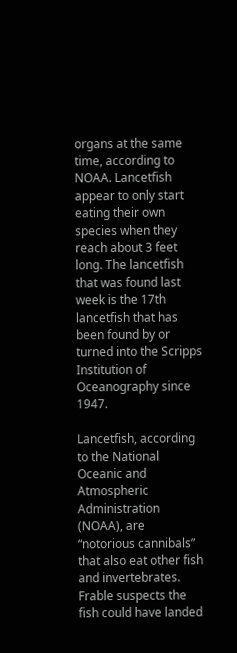organs at the same time, according to NOAA. Lancetfish appear to only start eating their own species when they reach about 3 feet long. The lancetfish that was found last week is the 17th lancetfish that has been found by or turned into the Scripps Institution of Oceanography since 1947.

Lancetfish, according to the National Oceanic and Atmospheric Administration (NOAA), are “notorious cannibals” that also eat other fish and invertebrates. Frable suspects the fish could have landed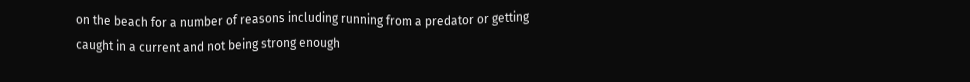on the beach for a number of reasons including running from a predator or getting caught in a current and not being strong enough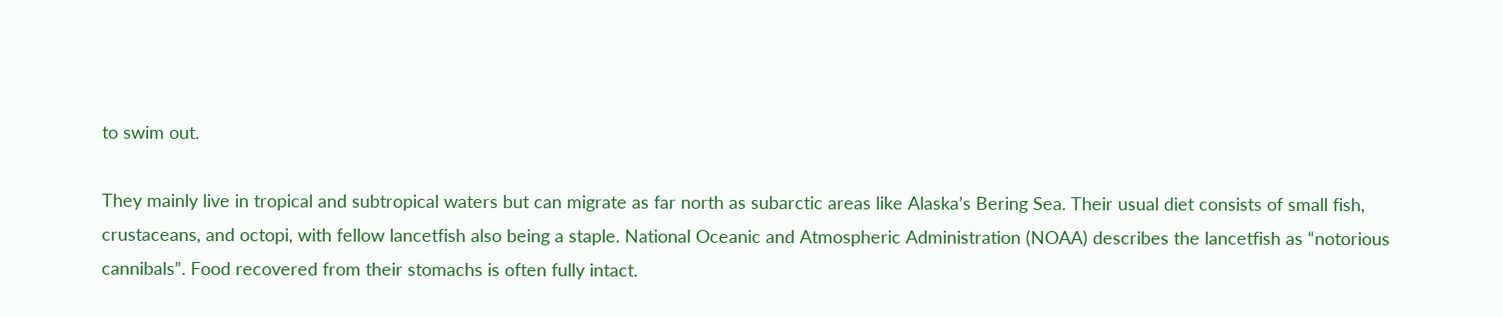to swim out.

They mainly live in tropical and subtropical waters but can migrate as far north as subarctic areas like Alaska’s Bering Sea. Their usual diet consists of small fish, crustaceans, and octopi, with fellow lancetfish also being a staple. National Oceanic and Atmospheric Administration (NOAA) describes the lancetfish as “notorious cannibals”. Food recovered from their stomachs is often fully intact.